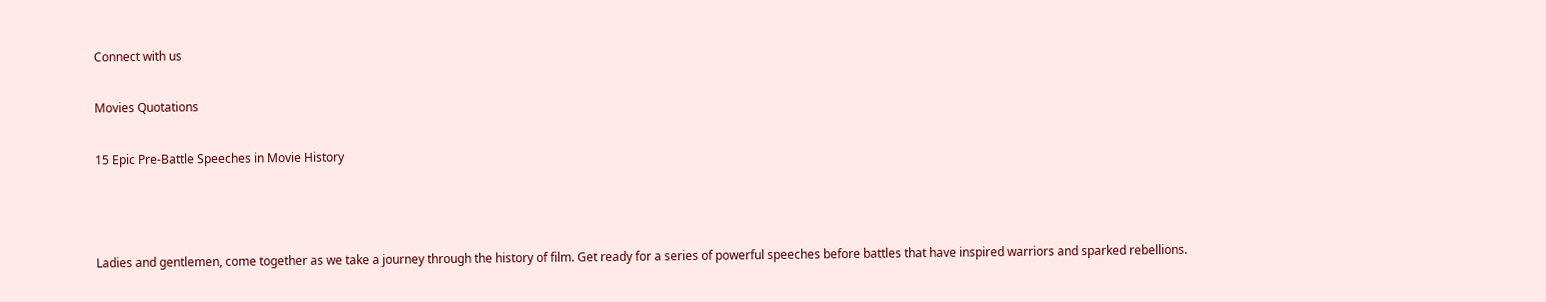Connect with us

Movies Quotations

15 Epic Pre-Battle Speeches in Movie History



Ladies and gentlemen, come together as we take a journey through the history of film. Get ready for a series of powerful speeches before battles that have inspired warriors and sparked rebellions.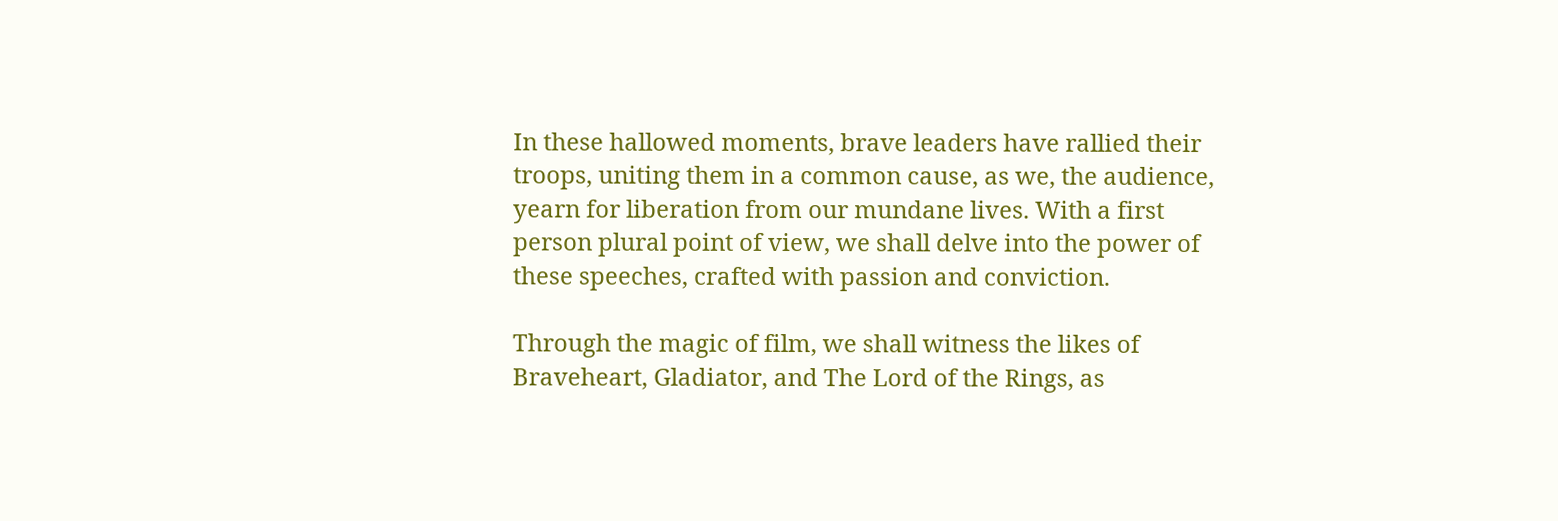In these hallowed moments, brave leaders have rallied their troops, uniting them in a common cause, as we, the audience, yearn for liberation from our mundane lives. With a first person plural point of view, we shall delve into the power of these speeches, crafted with passion and conviction.

Through the magic of film, we shall witness the likes of Braveheart, Gladiator, and The Lord of the Rings, as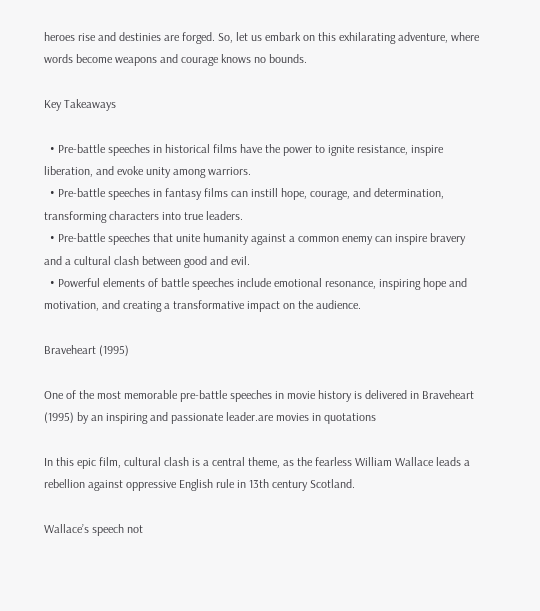heroes rise and destinies are forged. So, let us embark on this exhilarating adventure, where words become weapons and courage knows no bounds.

Key Takeaways

  • Pre-battle speeches in historical films have the power to ignite resistance, inspire liberation, and evoke unity among warriors.
  • Pre-battle speeches in fantasy films can instill hope, courage, and determination, transforming characters into true leaders.
  • Pre-battle speeches that unite humanity against a common enemy can inspire bravery and a cultural clash between good and evil.
  • Powerful elements of battle speeches include emotional resonance, inspiring hope and motivation, and creating a transformative impact on the audience.

Braveheart (1995)

One of the most memorable pre-battle speeches in movie history is delivered in Braveheart (1995) by an inspiring and passionate leader.are movies in quotations

In this epic film, cultural clash is a central theme, as the fearless William Wallace leads a rebellion against oppressive English rule in 13th century Scotland.

Wallace’s speech not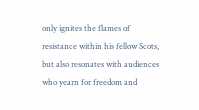only ignites the flames of resistance within his fellow Scots, but also resonates with audiences who yearn for freedom and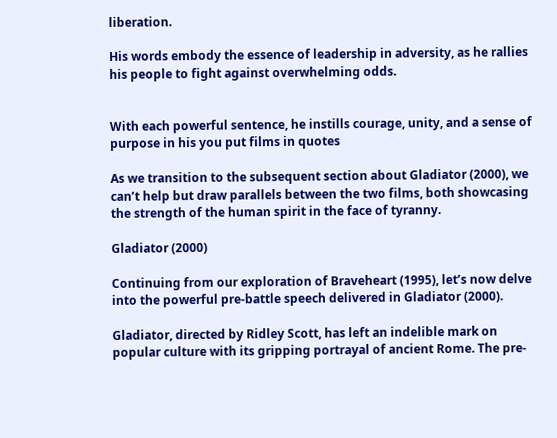liberation.

His words embody the essence of leadership in adversity, as he rallies his people to fight against overwhelming odds.


With each powerful sentence, he instills courage, unity, and a sense of purpose in his you put films in quotes

As we transition to the subsequent section about Gladiator (2000), we can’t help but draw parallels between the two films, both showcasing the strength of the human spirit in the face of tyranny.

Gladiator (2000)

Continuing from our exploration of Braveheart (1995), let’s now delve into the powerful pre-battle speech delivered in Gladiator (2000).

Gladiator, directed by Ridley Scott, has left an indelible mark on popular culture with its gripping portrayal of ancient Rome. The pre-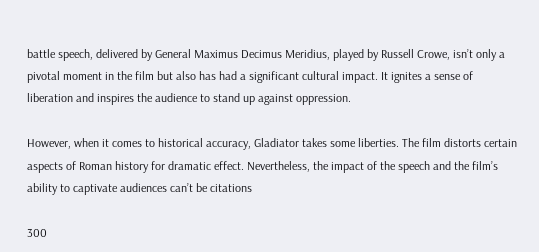battle speech, delivered by General Maximus Decimus Meridius, played by Russell Crowe, isn’t only a pivotal moment in the film but also has had a significant cultural impact. It ignites a sense of liberation and inspires the audience to stand up against oppression.

However, when it comes to historical accuracy, Gladiator takes some liberties. The film distorts certain aspects of Roman history for dramatic effect. Nevertheless, the impact of the speech and the film’s ability to captivate audiences can’t be citations

300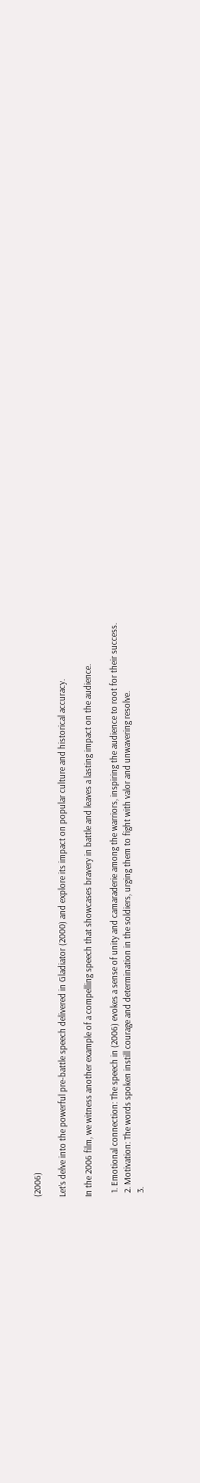(2006)

Let’s delve into the powerful pre-battle speech delivered in Gladiator (2000) and explore its impact on popular culture and historical accuracy.

In the 2006 film, we witness another example of a compelling speech that showcases bravery in battle and leaves a lasting impact on the audience.

  1. Emotional connection: The speech in (2006) evokes a sense of unity and camaraderie among the warriors, inspiring the audience to root for their success.
  2. Motivation: The words spoken instill courage and determination in the soldiers, urging them to fight with valor and unwavering resolve.
  3.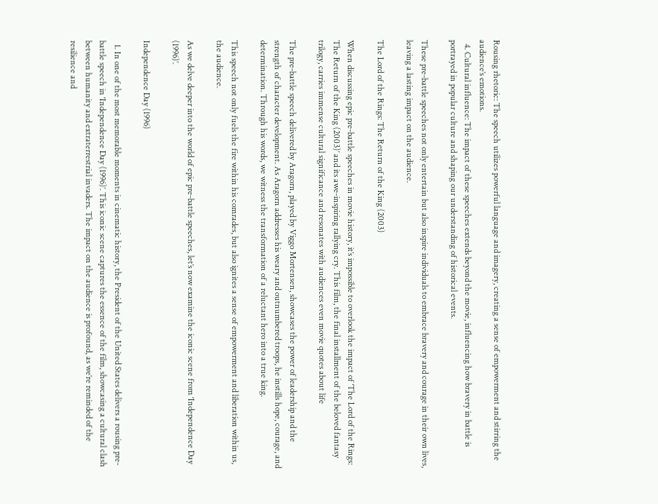Rousing rhetoric: The speech utilizes powerful language and imagery, creating a sense of empowerment and stirring the audience’s emotions.
  4. Cultural influence: The impact of these speeches extends beyond the movie, influencing how bravery in battle is portrayed in popular culture and shaping our understanding of historical events.

These pre-battle speeches not only entertain but also inspire individuals to embrace bravery and courage in their own lives, leaving a lasting impact on the audience.

The Lord of the Rings: The Return of the King (2003)

When discussing epic pre-battle speeches in movie history, it’s impossible to overlook the impact of ‘The Lord of the Rings: The Return of the King (2003)’ and its awe-inspiring rallying cry. This film, the final installment of the beloved fantasy trilogy, carries immense cultural significance and resonates with audiences even movie quotes about life

The pre-battle speech delivered by Aragorn, played by Viggo Mortensen, showcases the power of leadership and the strength of character development. As Aragorn addresses his weary and outnumbered troops, he instills hope, courage, and determination. Through his words, we witness the transformation of a reluctant hero into a true king.

This speech not only fuels the fire within his comrades, but also ignites a sense of empowerment and liberation within us, the audience.

As we delve deeper into the world of epic pre-battle speeches, let’s now examine the iconic scene from ‘Independence Day (1996)’.

Independence Day (1996)

  1. In one of the most memorable moments in cinematic history, the President of the United States delivers a rousing pre-battle speech in ‘Independence Day (1996)’. This iconic scene captures the essence of the film, showcasing a cultural clash between humanity and extraterrestrial invaders. The impact on the audience is profound, as we’re reminded of the resilience and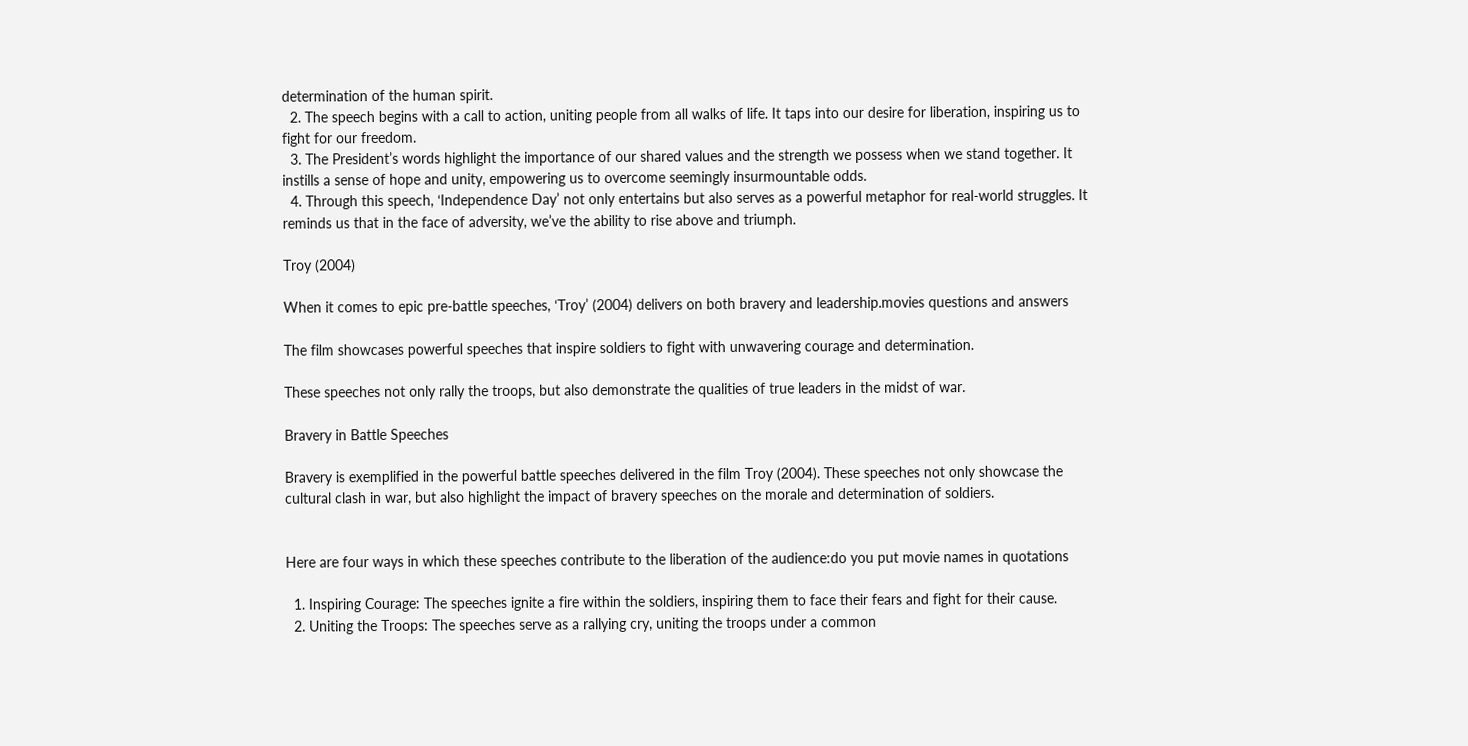determination of the human spirit.
  2. The speech begins with a call to action, uniting people from all walks of life. It taps into our desire for liberation, inspiring us to fight for our freedom.
  3. The President’s words highlight the importance of our shared values and the strength we possess when we stand together. It instills a sense of hope and unity, empowering us to overcome seemingly insurmountable odds.
  4. Through this speech, ‘Independence Day’ not only entertains but also serves as a powerful metaphor for real-world struggles. It reminds us that in the face of adversity, we’ve the ability to rise above and triumph.

Troy (2004)

When it comes to epic pre-battle speeches, ‘Troy’ (2004) delivers on both bravery and leadership.movies questions and answers

The film showcases powerful speeches that inspire soldiers to fight with unwavering courage and determination.

These speeches not only rally the troops, but also demonstrate the qualities of true leaders in the midst of war.

Bravery in Battle Speeches

Bravery is exemplified in the powerful battle speeches delivered in the film Troy (2004). These speeches not only showcase the cultural clash in war, but also highlight the impact of bravery speeches on the morale and determination of soldiers.


Here are four ways in which these speeches contribute to the liberation of the audience:do you put movie names in quotations

  1. Inspiring Courage: The speeches ignite a fire within the soldiers, inspiring them to face their fears and fight for their cause.
  2. Uniting the Troops: The speeches serve as a rallying cry, uniting the troops under a common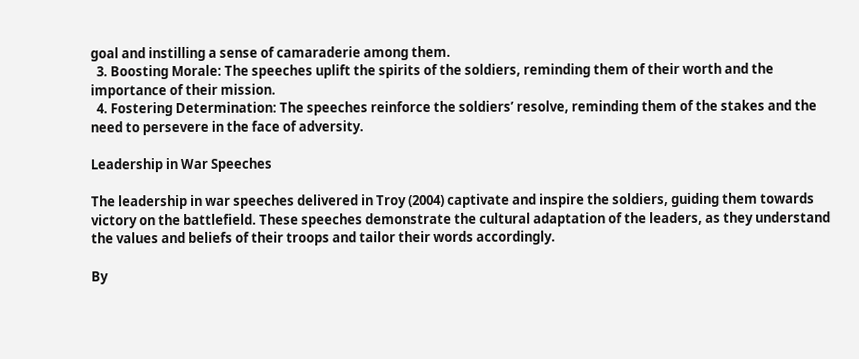goal and instilling a sense of camaraderie among them.
  3. Boosting Morale: The speeches uplift the spirits of the soldiers, reminding them of their worth and the importance of their mission.
  4. Fostering Determination: The speeches reinforce the soldiers’ resolve, reminding them of the stakes and the need to persevere in the face of adversity.

Leadership in War Speeches

The leadership in war speeches delivered in Troy (2004) captivate and inspire the soldiers, guiding them towards victory on the battlefield. These speeches demonstrate the cultural adaptation of the leaders, as they understand the values and beliefs of their troops and tailor their words accordingly.

By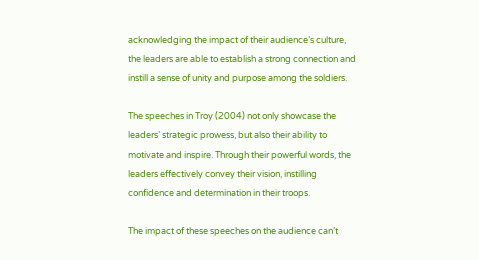acknowledging the impact of their audience’s culture, the leaders are able to establish a strong connection and instill a sense of unity and purpose among the soldiers.

The speeches in Troy (2004) not only showcase the leaders’ strategic prowess, but also their ability to motivate and inspire. Through their powerful words, the leaders effectively convey their vision, instilling confidence and determination in their troops.

The impact of these speeches on the audience can’t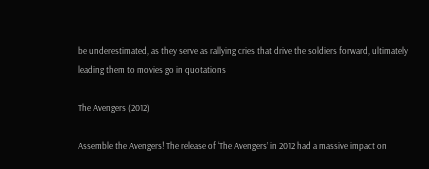be underestimated, as they serve as rallying cries that drive the soldiers forward, ultimately leading them to movies go in quotations

The Avengers (2012)

Assemble the Avengers! The release of ‘The Avengers’ in 2012 had a massive impact on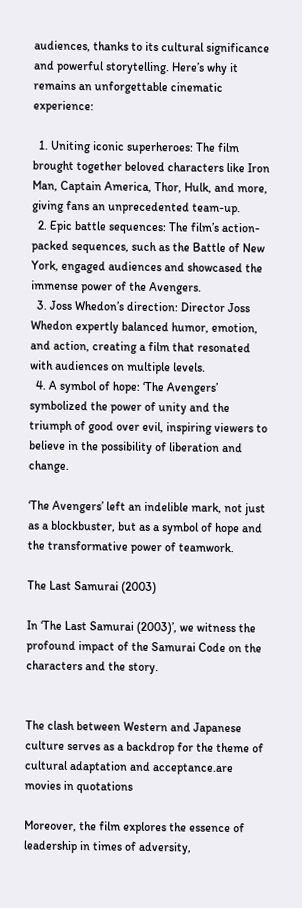audiences, thanks to its cultural significance and powerful storytelling. Here’s why it remains an unforgettable cinematic experience:

  1. Uniting iconic superheroes: The film brought together beloved characters like Iron Man, Captain America, Thor, Hulk, and more, giving fans an unprecedented team-up.
  2. Epic battle sequences: The film’s action-packed sequences, such as the Battle of New York, engaged audiences and showcased the immense power of the Avengers.
  3. Joss Whedon’s direction: Director Joss Whedon expertly balanced humor, emotion, and action, creating a film that resonated with audiences on multiple levels.
  4. A symbol of hope: ‘The Avengers’ symbolized the power of unity and the triumph of good over evil, inspiring viewers to believe in the possibility of liberation and change.

‘The Avengers’ left an indelible mark, not just as a blockbuster, but as a symbol of hope and the transformative power of teamwork.

The Last Samurai (2003)

In ‘The Last Samurai (2003)’, we witness the profound impact of the Samurai Code on the characters and the story.


The clash between Western and Japanese culture serves as a backdrop for the theme of cultural adaptation and acceptance.are movies in quotations

Moreover, the film explores the essence of leadership in times of adversity,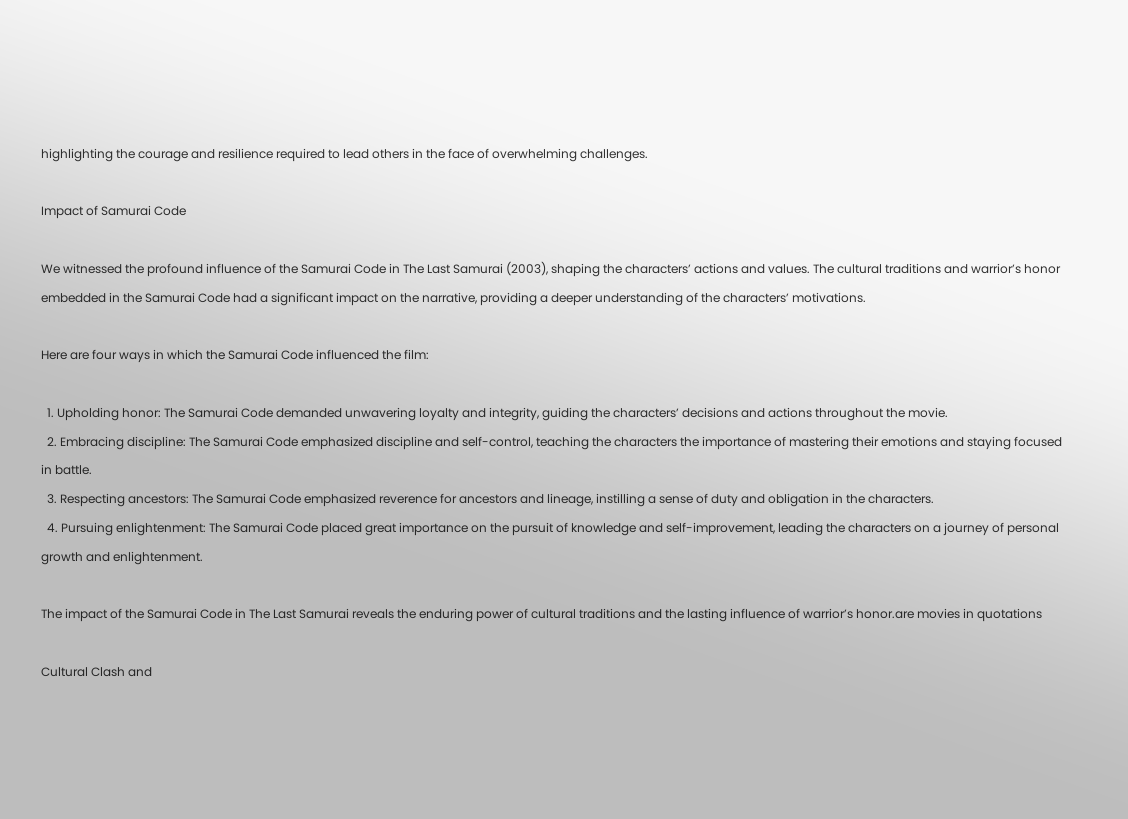highlighting the courage and resilience required to lead others in the face of overwhelming challenges.

Impact of Samurai Code

We witnessed the profound influence of the Samurai Code in The Last Samurai (2003), shaping the characters’ actions and values. The cultural traditions and warrior’s honor embedded in the Samurai Code had a significant impact on the narrative, providing a deeper understanding of the characters’ motivations.

Here are four ways in which the Samurai Code influenced the film:

  1. Upholding honor: The Samurai Code demanded unwavering loyalty and integrity, guiding the characters’ decisions and actions throughout the movie.
  2. Embracing discipline: The Samurai Code emphasized discipline and self-control, teaching the characters the importance of mastering their emotions and staying focused in battle.
  3. Respecting ancestors: The Samurai Code emphasized reverence for ancestors and lineage, instilling a sense of duty and obligation in the characters.
  4. Pursuing enlightenment: The Samurai Code placed great importance on the pursuit of knowledge and self-improvement, leading the characters on a journey of personal growth and enlightenment.

The impact of the Samurai Code in The Last Samurai reveals the enduring power of cultural traditions and the lasting influence of warrior’s honor.are movies in quotations

Cultural Clash and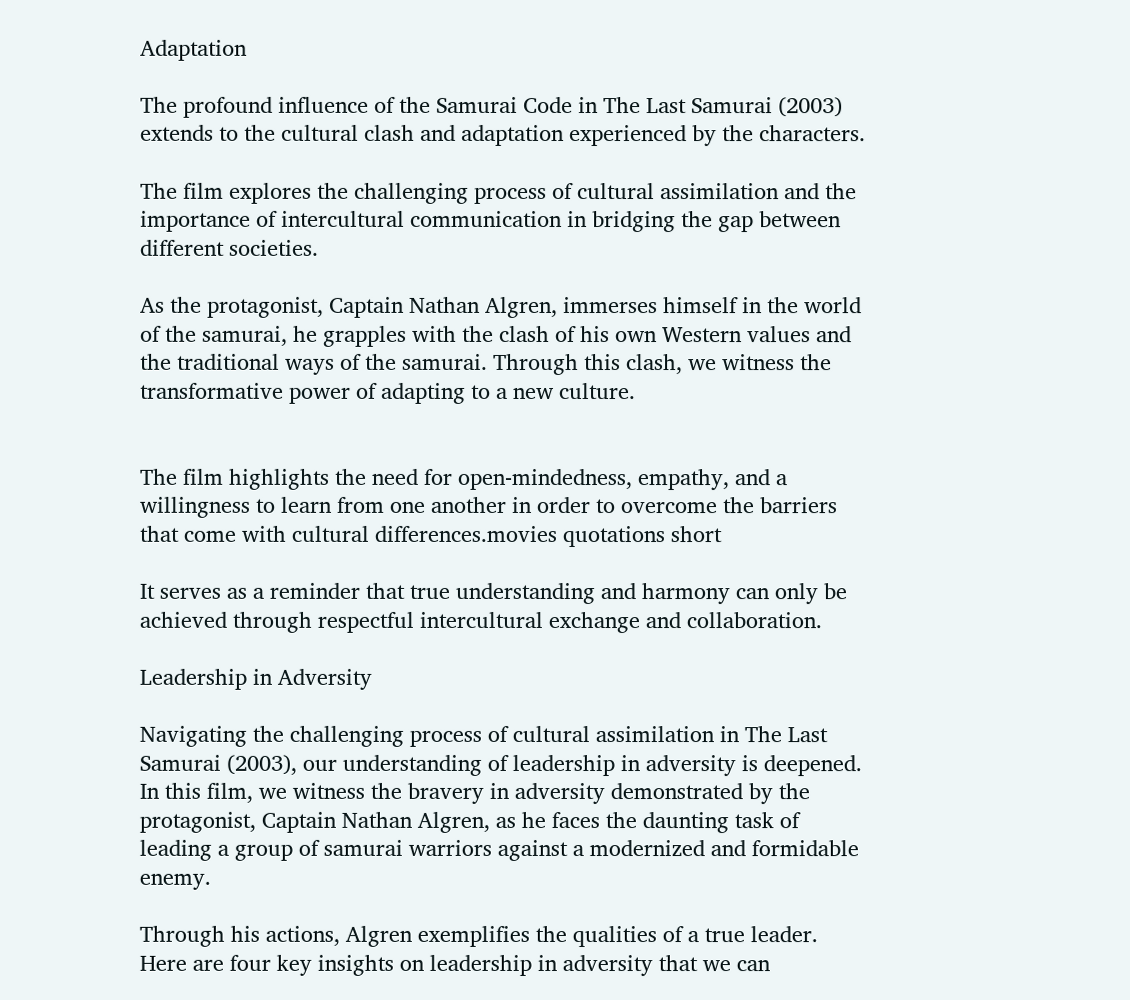Adaptation

The profound influence of the Samurai Code in The Last Samurai (2003) extends to the cultural clash and adaptation experienced by the characters.

The film explores the challenging process of cultural assimilation and the importance of intercultural communication in bridging the gap between different societies.

As the protagonist, Captain Nathan Algren, immerses himself in the world of the samurai, he grapples with the clash of his own Western values and the traditional ways of the samurai. Through this clash, we witness the transformative power of adapting to a new culture.


The film highlights the need for open-mindedness, empathy, and a willingness to learn from one another in order to overcome the barriers that come with cultural differences.movies quotations short

It serves as a reminder that true understanding and harmony can only be achieved through respectful intercultural exchange and collaboration.

Leadership in Adversity

Navigating the challenging process of cultural assimilation in The Last Samurai (2003), our understanding of leadership in adversity is deepened. In this film, we witness the bravery in adversity demonstrated by the protagonist, Captain Nathan Algren, as he faces the daunting task of leading a group of samurai warriors against a modernized and formidable enemy.

Through his actions, Algren exemplifies the qualities of a true leader. Here are four key insights on leadership in adversity that we can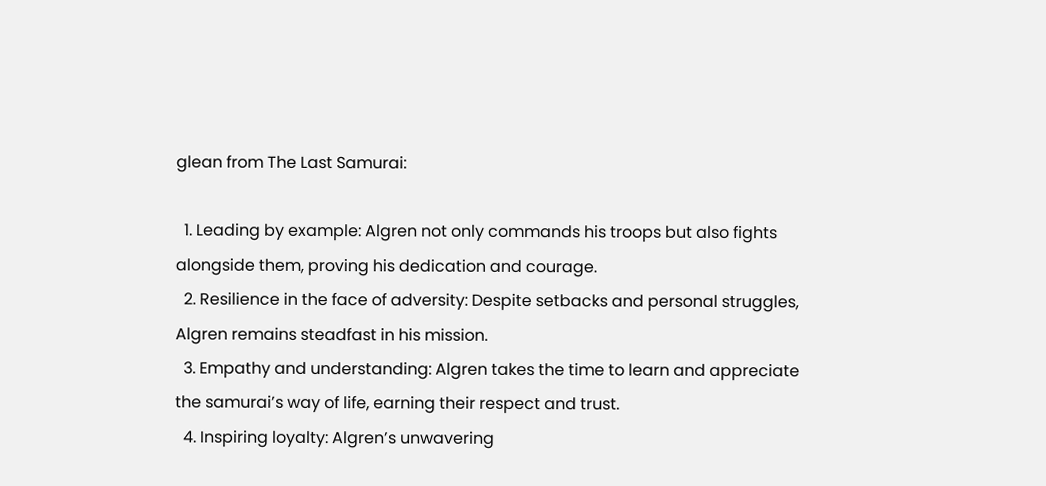glean from The Last Samurai:

  1. Leading by example: Algren not only commands his troops but also fights alongside them, proving his dedication and courage.
  2. Resilience in the face of adversity: Despite setbacks and personal struggles, Algren remains steadfast in his mission.
  3. Empathy and understanding: Algren takes the time to learn and appreciate the samurai’s way of life, earning their respect and trust.
  4. Inspiring loyalty: Algren’s unwavering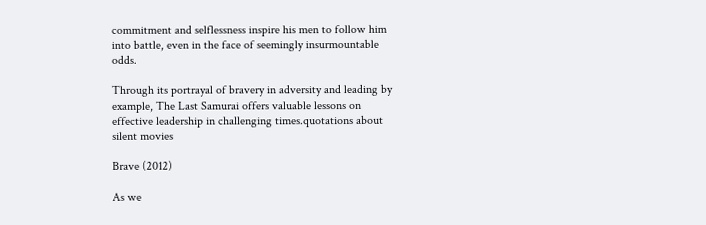commitment and selflessness inspire his men to follow him into battle, even in the face of seemingly insurmountable odds.

Through its portrayal of bravery in adversity and leading by example, The Last Samurai offers valuable lessons on effective leadership in challenging times.quotations about silent movies

Brave (2012)

As we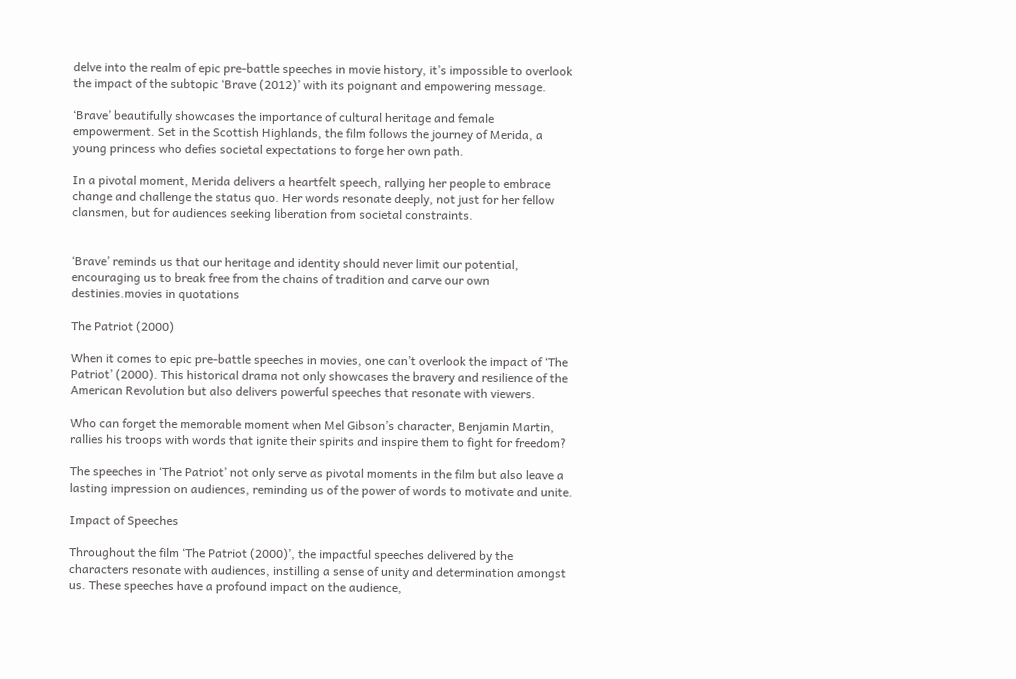delve into the realm of epic pre-battle speeches in movie history, it’s impossible to overlook the impact of the subtopic ‘Brave (2012)’ with its poignant and empowering message.

‘Brave’ beautifully showcases the importance of cultural heritage and female empowerment. Set in the Scottish Highlands, the film follows the journey of Merida, a young princess who defies societal expectations to forge her own path.

In a pivotal moment, Merida delivers a heartfelt speech, rallying her people to embrace change and challenge the status quo. Her words resonate deeply, not just for her fellow clansmen, but for audiences seeking liberation from societal constraints.


‘Brave’ reminds us that our heritage and identity should never limit our potential, encouraging us to break free from the chains of tradition and carve our own destinies.movies in quotations

The Patriot (2000)

When it comes to epic pre-battle speeches in movies, one can’t overlook the impact of ‘The Patriot’ (2000). This historical drama not only showcases the bravery and resilience of the American Revolution but also delivers powerful speeches that resonate with viewers.

Who can forget the memorable moment when Mel Gibson’s character, Benjamin Martin, rallies his troops with words that ignite their spirits and inspire them to fight for freedom?

The speeches in ‘The Patriot’ not only serve as pivotal moments in the film but also leave a lasting impression on audiences, reminding us of the power of words to motivate and unite.

Impact of Speeches

Throughout the film ‘The Patriot (2000)’, the impactful speeches delivered by the characters resonate with audiences, instilling a sense of unity and determination amongst us. These speeches have a profound impact on the audience,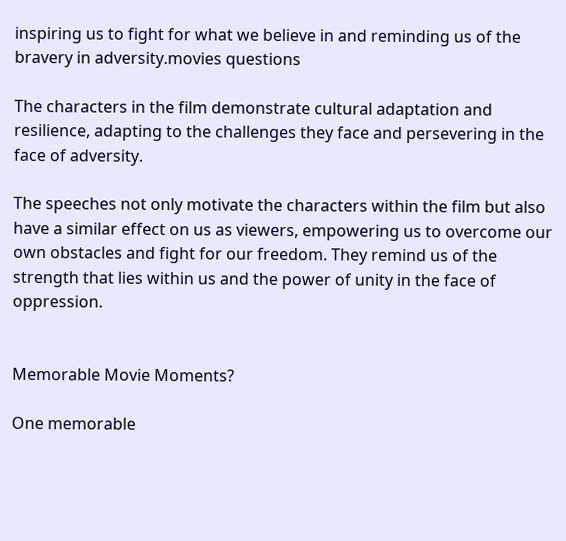inspiring us to fight for what we believe in and reminding us of the bravery in adversity.movies questions

The characters in the film demonstrate cultural adaptation and resilience, adapting to the challenges they face and persevering in the face of adversity.

The speeches not only motivate the characters within the film but also have a similar effect on us as viewers, empowering us to overcome our own obstacles and fight for our freedom. They remind us of the strength that lies within us and the power of unity in the face of oppression.


Memorable Movie Moments?

One memorable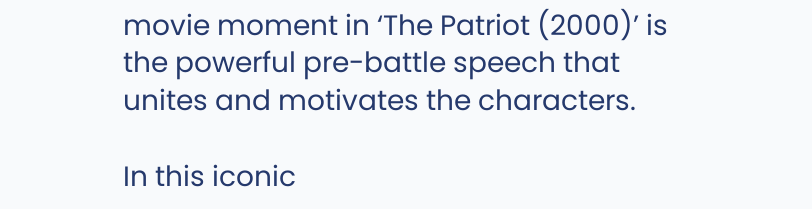movie moment in ‘The Patriot (2000)’ is the powerful pre-battle speech that unites and motivates the characters.

In this iconic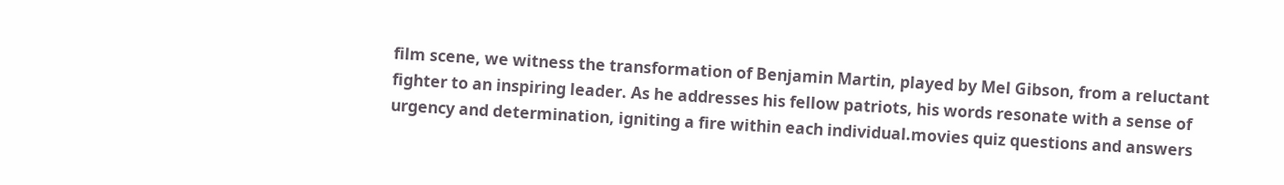film scene, we witness the transformation of Benjamin Martin, played by Mel Gibson, from a reluctant fighter to an inspiring leader. As he addresses his fellow patriots, his words resonate with a sense of urgency and determination, igniting a fire within each individual.movies quiz questions and answers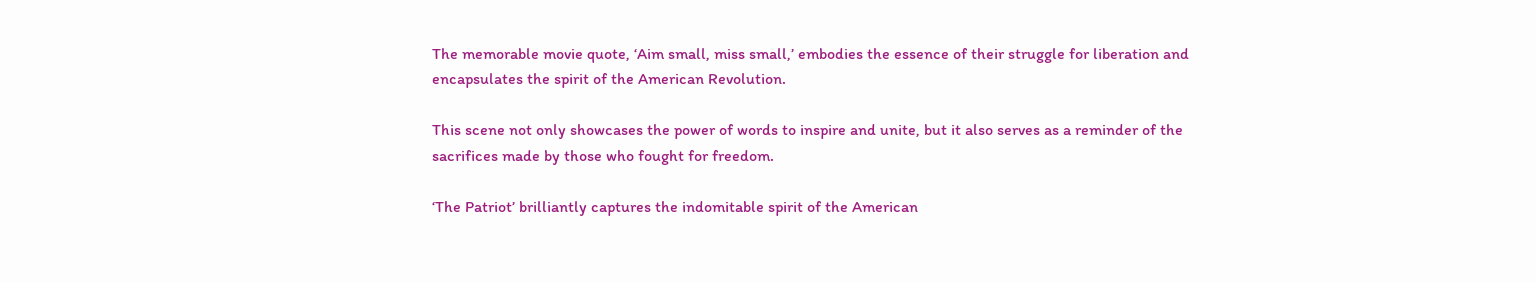The memorable movie quote, ‘Aim small, miss small,’ embodies the essence of their struggle for liberation and encapsulates the spirit of the American Revolution.

This scene not only showcases the power of words to inspire and unite, but it also serves as a reminder of the sacrifices made by those who fought for freedom.

‘The Patriot’ brilliantly captures the indomitable spirit of the American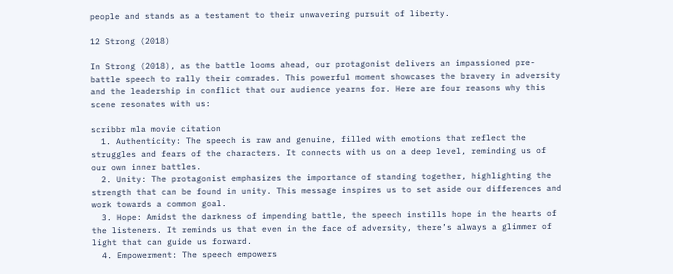people and stands as a testament to their unwavering pursuit of liberty.

12 Strong (2018)

In Strong (2018), as the battle looms ahead, our protagonist delivers an impassioned pre-battle speech to rally their comrades. This powerful moment showcases the bravery in adversity and the leadership in conflict that our audience yearns for. Here are four reasons why this scene resonates with us:

scribbr mla movie citation
  1. Authenticity: The speech is raw and genuine, filled with emotions that reflect the struggles and fears of the characters. It connects with us on a deep level, reminding us of our own inner battles.
  2. Unity: The protagonist emphasizes the importance of standing together, highlighting the strength that can be found in unity. This message inspires us to set aside our differences and work towards a common goal.
  3. Hope: Amidst the darkness of impending battle, the speech instills hope in the hearts of the listeners. It reminds us that even in the face of adversity, there’s always a glimmer of light that can guide us forward.
  4. Empowerment: The speech empowers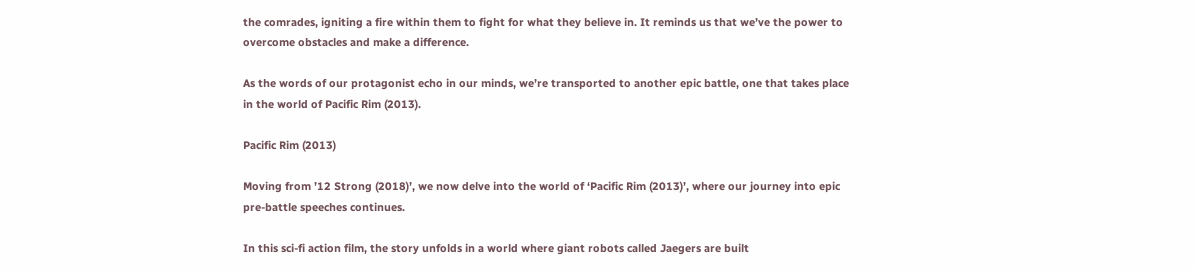the comrades, igniting a fire within them to fight for what they believe in. It reminds us that we’ve the power to overcome obstacles and make a difference.

As the words of our protagonist echo in our minds, we’re transported to another epic battle, one that takes place in the world of Pacific Rim (2013).

Pacific Rim (2013)

Moving from ’12 Strong (2018)’, we now delve into the world of ‘Pacific Rim (2013)’, where our journey into epic pre-battle speeches continues.

In this sci-fi action film, the story unfolds in a world where giant robots called Jaegers are built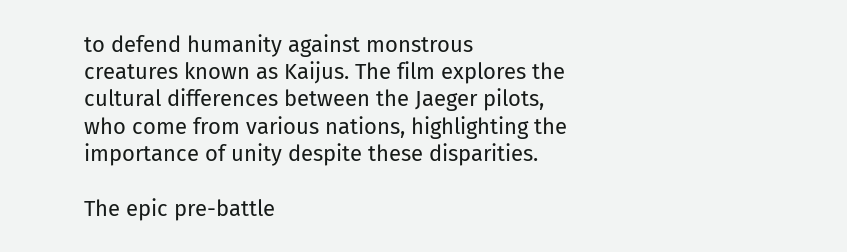to defend humanity against monstrous creatures known as Kaijus. The film explores the cultural differences between the Jaeger pilots, who come from various nations, highlighting the importance of unity despite these disparities.

The epic pre-battle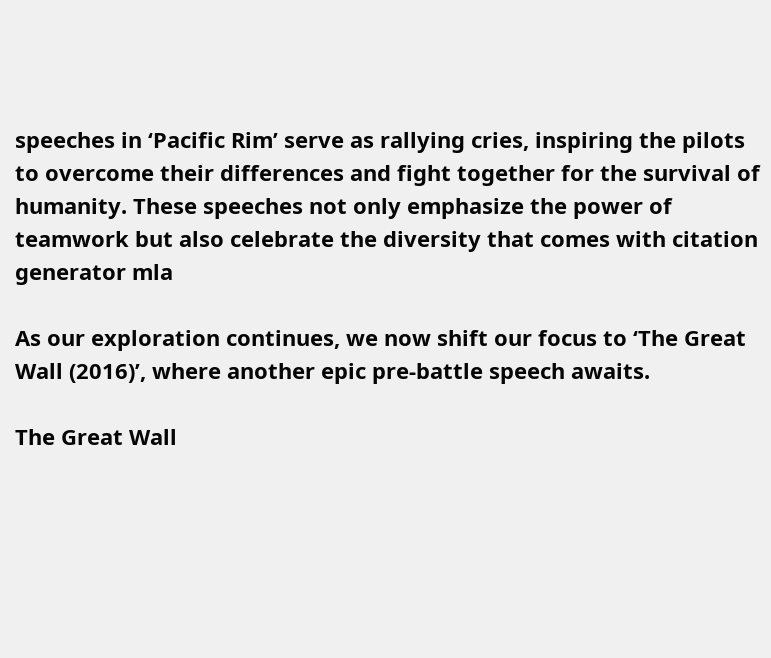speeches in ‘Pacific Rim’ serve as rallying cries, inspiring the pilots to overcome their differences and fight together for the survival of humanity. These speeches not only emphasize the power of teamwork but also celebrate the diversity that comes with citation generator mla

As our exploration continues, we now shift our focus to ‘The Great Wall (2016)’, where another epic pre-battle speech awaits.

The Great Wall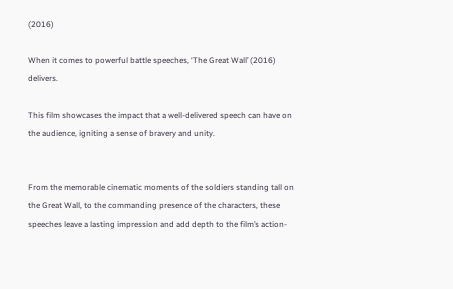(2016)

When it comes to powerful battle speeches, ‘The Great Wall’ (2016) delivers.

This film showcases the impact that a well-delivered speech can have on the audience, igniting a sense of bravery and unity.


From the memorable cinematic moments of the soldiers standing tall on the Great Wall, to the commanding presence of the characters, these speeches leave a lasting impression and add depth to the film’s action-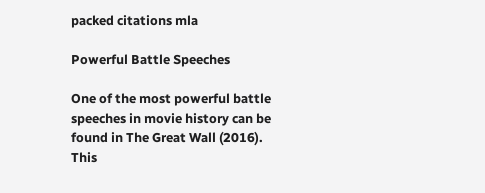packed citations mla

Powerful Battle Speeches

One of the most powerful battle speeches in movie history can be found in The Great Wall (2016). This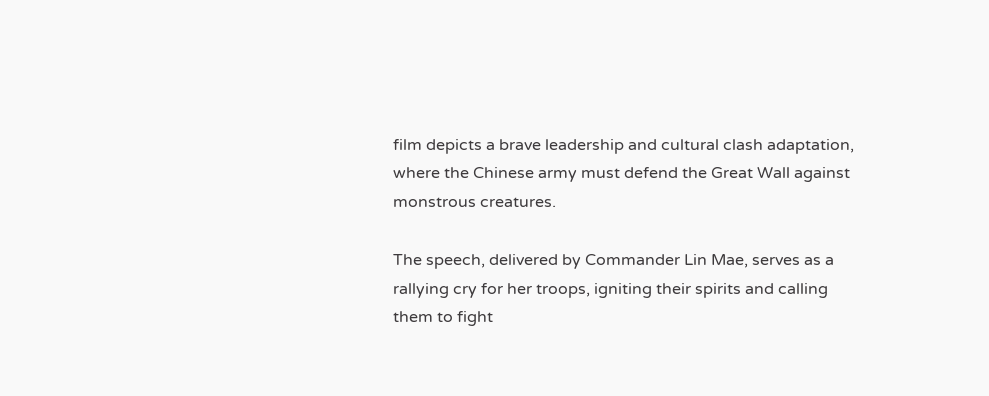film depicts a brave leadership and cultural clash adaptation, where the Chinese army must defend the Great Wall against monstrous creatures.

The speech, delivered by Commander Lin Mae, serves as a rallying cry for her troops, igniting their spirits and calling them to fight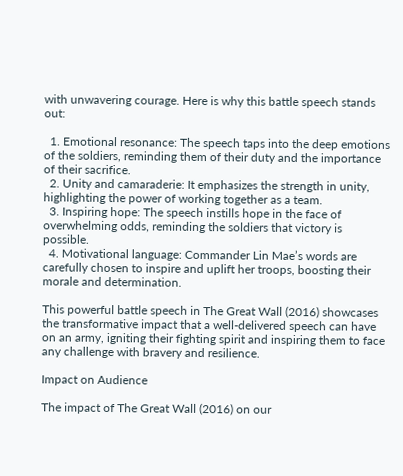with unwavering courage. Here is why this battle speech stands out:

  1. Emotional resonance: The speech taps into the deep emotions of the soldiers, reminding them of their duty and the importance of their sacrifice.
  2. Unity and camaraderie: It emphasizes the strength in unity, highlighting the power of working together as a team.
  3. Inspiring hope: The speech instills hope in the face of overwhelming odds, reminding the soldiers that victory is possible.
  4. Motivational language: Commander Lin Mae’s words are carefully chosen to inspire and uplift her troops, boosting their morale and determination.

This powerful battle speech in The Great Wall (2016) showcases the transformative impact that a well-delivered speech can have on an army, igniting their fighting spirit and inspiring them to face any challenge with bravery and resilience.

Impact on Audience

The impact of The Great Wall (2016) on our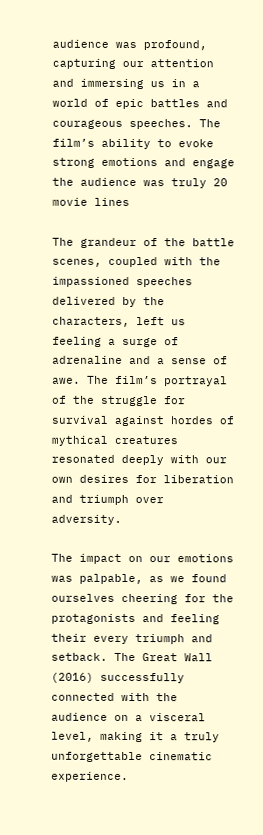audience was profound, capturing our attention and immersing us in a world of epic battles and courageous speeches. The film’s ability to evoke strong emotions and engage the audience was truly 20 movie lines

The grandeur of the battle scenes, coupled with the impassioned speeches delivered by the characters, left us feeling a surge of adrenaline and a sense of awe. The film’s portrayal of the struggle for survival against hordes of mythical creatures resonated deeply with our own desires for liberation and triumph over adversity.

The impact on our emotions was palpable, as we found ourselves cheering for the protagonists and feeling their every triumph and setback. The Great Wall (2016) successfully connected with the audience on a visceral level, making it a truly unforgettable cinematic experience.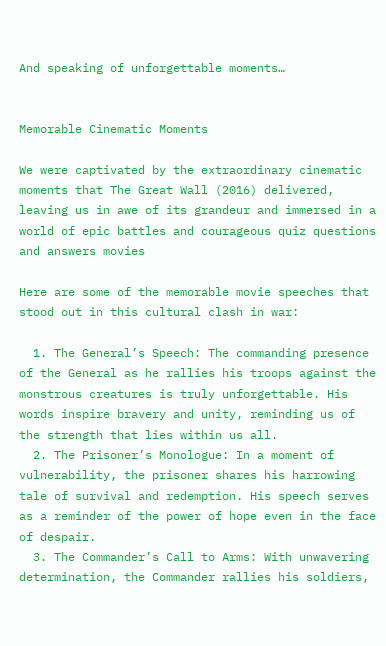And speaking of unforgettable moments…


Memorable Cinematic Moments

We were captivated by the extraordinary cinematic moments that The Great Wall (2016) delivered, leaving us in awe of its grandeur and immersed in a world of epic battles and courageous quiz questions and answers movies

Here are some of the memorable movie speeches that stood out in this cultural clash in war:

  1. The General’s Speech: The commanding presence of the General as he rallies his troops against the monstrous creatures is truly unforgettable. His words inspire bravery and unity, reminding us of the strength that lies within us all.
  2. The Prisoner’s Monologue: In a moment of vulnerability, the prisoner shares his harrowing tale of survival and redemption. His speech serves as a reminder of the power of hope even in the face of despair.
  3. The Commander’s Call to Arms: With unwavering determination, the Commander rallies his soldiers,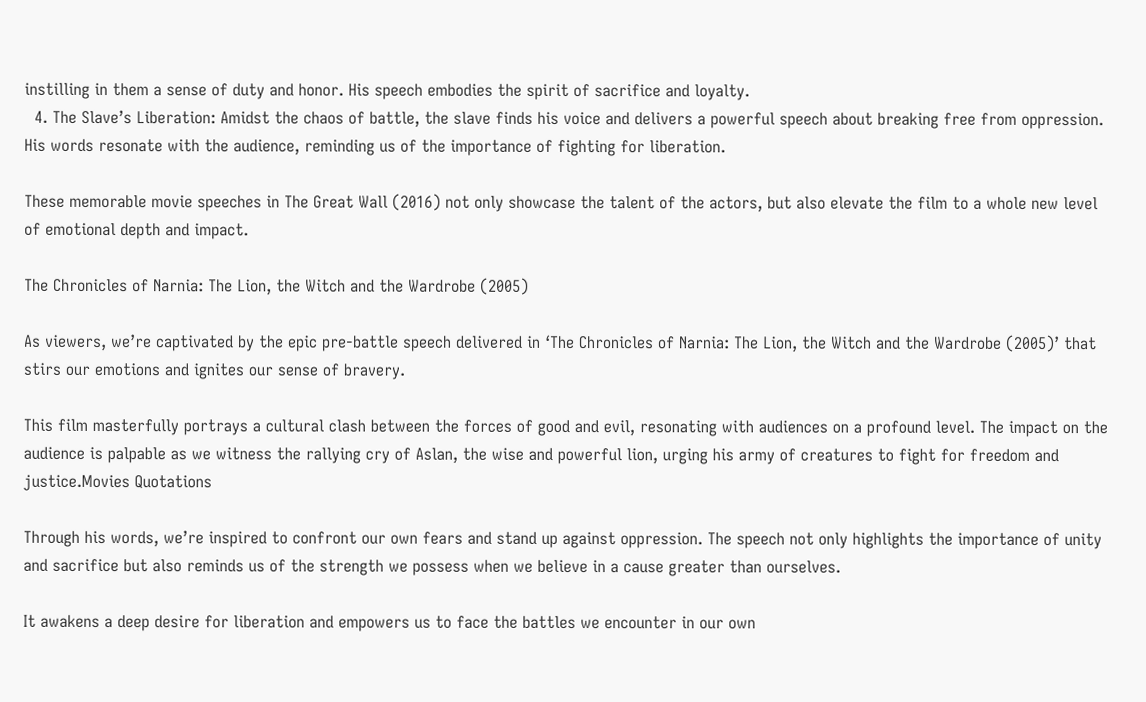instilling in them a sense of duty and honor. His speech embodies the spirit of sacrifice and loyalty.
  4. The Slave’s Liberation: Amidst the chaos of battle, the slave finds his voice and delivers a powerful speech about breaking free from oppression. His words resonate with the audience, reminding us of the importance of fighting for liberation.

These memorable movie speeches in The Great Wall (2016) not only showcase the talent of the actors, but also elevate the film to a whole new level of emotional depth and impact.

The Chronicles of Narnia: The Lion, the Witch and the Wardrobe (2005)

As viewers, we’re captivated by the epic pre-battle speech delivered in ‘The Chronicles of Narnia: The Lion, the Witch and the Wardrobe (2005)’ that stirs our emotions and ignites our sense of bravery.

This film masterfully portrays a cultural clash between the forces of good and evil, resonating with audiences on a profound level. The impact on the audience is palpable as we witness the rallying cry of Aslan, the wise and powerful lion, urging his army of creatures to fight for freedom and justice.Movies Quotations

Through his words, we’re inspired to confront our own fears and stand up against oppression. The speech not only highlights the importance of unity and sacrifice but also reminds us of the strength we possess when we believe in a cause greater than ourselves.

It awakens a deep desire for liberation and empowers us to face the battles we encounter in our own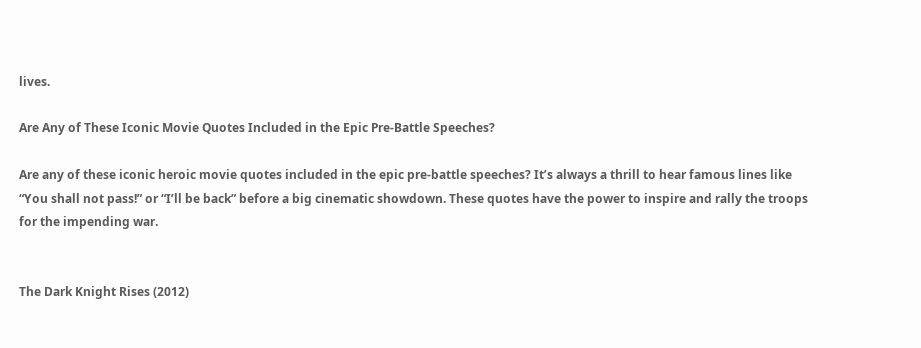lives.

Are Any of These Iconic Movie Quotes Included in the Epic Pre-Battle Speeches?

Are any of these iconic heroic movie quotes included in the epic pre-battle speeches? It’s always a thrill to hear famous lines like “You shall not pass!” or “I’ll be back” before a big cinematic showdown. These quotes have the power to inspire and rally the troops for the impending war.


The Dark Knight Rises (2012)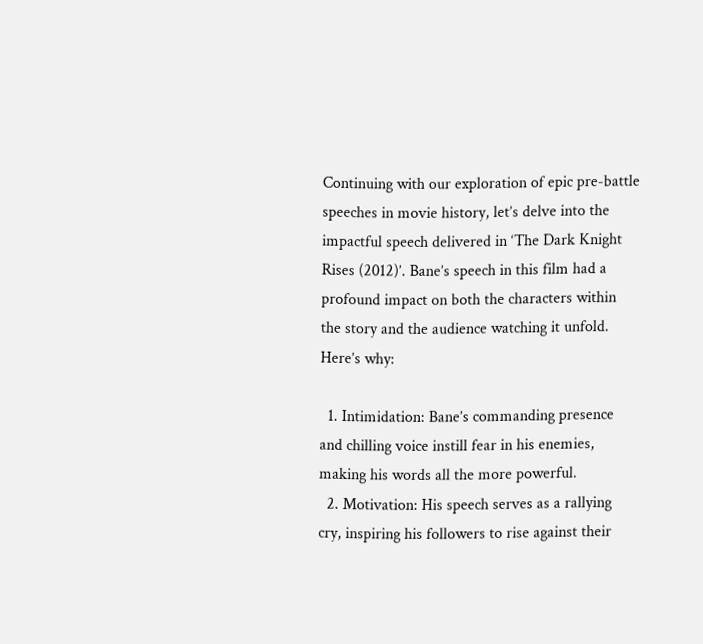Continuing with our exploration of epic pre-battle speeches in movie history, let’s delve into the impactful speech delivered in ‘The Dark Knight Rises (2012)’. Bane’s speech in this film had a profound impact on both the characters within the story and the audience watching it unfold. Here’s why:

  1. Intimidation: Bane’s commanding presence and chilling voice instill fear in his enemies, making his words all the more powerful.
  2. Motivation: His speech serves as a rallying cry, inspiring his followers to rise against their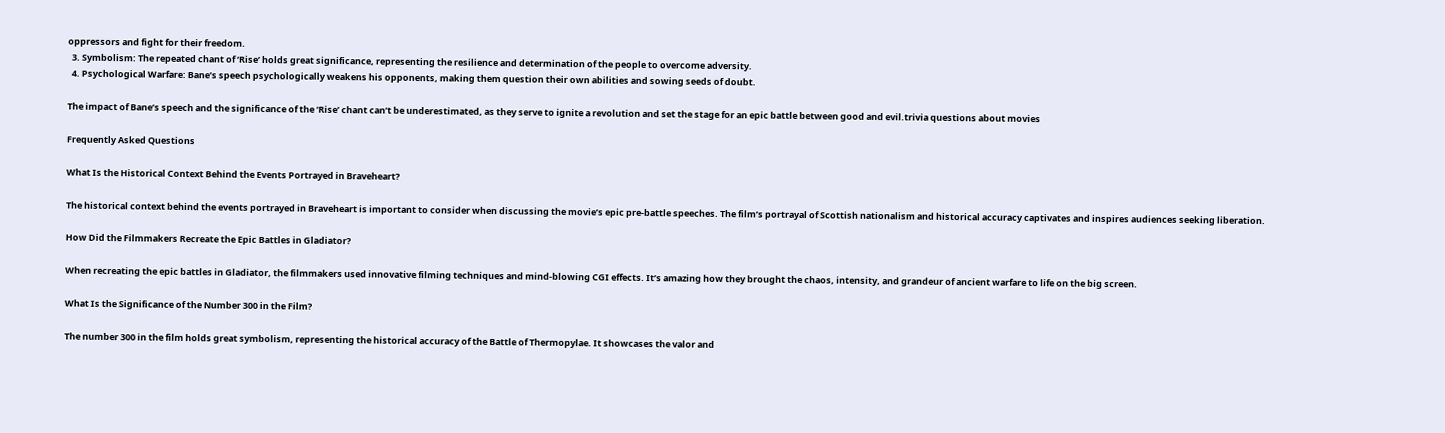oppressors and fight for their freedom.
  3. Symbolism: The repeated chant of ‘Rise’ holds great significance, representing the resilience and determination of the people to overcome adversity.
  4. Psychological Warfare: Bane’s speech psychologically weakens his opponents, making them question their own abilities and sowing seeds of doubt.

The impact of Bane’s speech and the significance of the ‘Rise’ chant can’t be underestimated, as they serve to ignite a revolution and set the stage for an epic battle between good and evil.trivia questions about movies

Frequently Asked Questions

What Is the Historical Context Behind the Events Portrayed in Braveheart?

The historical context behind the events portrayed in Braveheart is important to consider when discussing the movie’s epic pre-battle speeches. The film’s portrayal of Scottish nationalism and historical accuracy captivates and inspires audiences seeking liberation.

How Did the Filmmakers Recreate the Epic Battles in Gladiator?

When recreating the epic battles in Gladiator, the filmmakers used innovative filming techniques and mind-blowing CGI effects. It’s amazing how they brought the chaos, intensity, and grandeur of ancient warfare to life on the big screen.

What Is the Significance of the Number 300 in the Film?

The number 300 in the film holds great symbolism, representing the historical accuracy of the Battle of Thermopylae. It showcases the valor and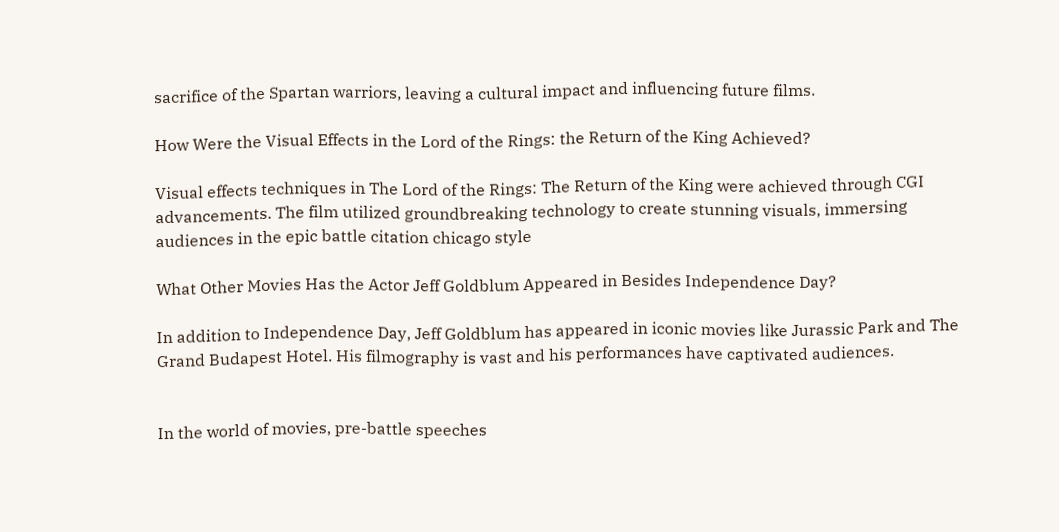sacrifice of the Spartan warriors, leaving a cultural impact and influencing future films.

How Were the Visual Effects in the Lord of the Rings: the Return of the King Achieved?

Visual effects techniques in The Lord of the Rings: The Return of the King were achieved through CGI advancements. The film utilized groundbreaking technology to create stunning visuals, immersing audiences in the epic battle citation chicago style

What Other Movies Has the Actor Jeff Goldblum Appeared in Besides Independence Day?

In addition to Independence Day, Jeff Goldblum has appeared in iconic movies like Jurassic Park and The Grand Budapest Hotel. His filmography is vast and his performances have captivated audiences.


In the world of movies, pre-battle speeches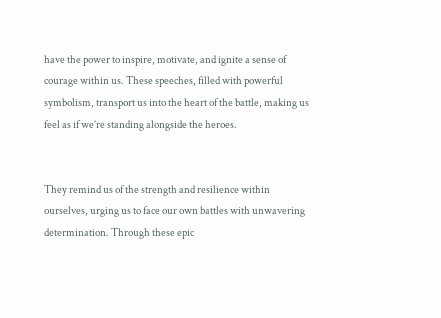have the power to inspire, motivate, and ignite a sense of courage within us. These speeches, filled with powerful symbolism, transport us into the heart of the battle, making us feel as if we’re standing alongside the heroes.


They remind us of the strength and resilience within ourselves, urging us to face our own battles with unwavering determination. Through these epic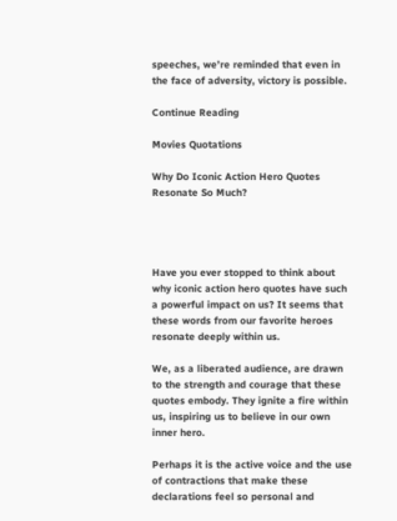speeches, we’re reminded that even in the face of adversity, victory is possible.

Continue Reading

Movies Quotations

Why Do Iconic Action Hero Quotes Resonate So Much?




Have you ever stopped to think about why iconic action hero quotes have such a powerful impact on us? It seems that these words from our favorite heroes resonate deeply within us.

We, as a liberated audience, are drawn to the strength and courage that these quotes embody. They ignite a fire within us, inspiring us to believe in our own inner hero.

Perhaps it is the active voice and the use of contractions that make these declarations feel so personal and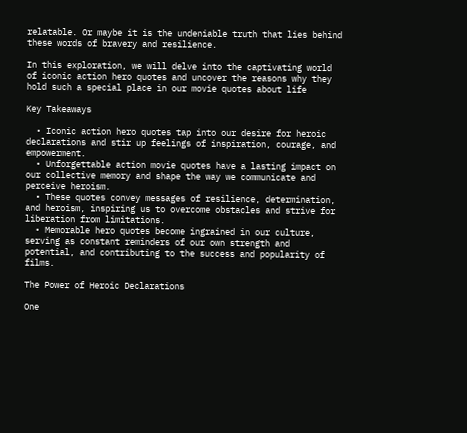relatable. Or maybe it is the undeniable truth that lies behind these words of bravery and resilience.

In this exploration, we will delve into the captivating world of iconic action hero quotes and uncover the reasons why they hold such a special place in our movie quotes about life

Key Takeaways

  • Iconic action hero quotes tap into our desire for heroic declarations and stir up feelings of inspiration, courage, and empowerment.
  • Unforgettable action movie quotes have a lasting impact on our collective memory and shape the way we communicate and perceive heroism.
  • These quotes convey messages of resilience, determination, and heroism, inspiring us to overcome obstacles and strive for liberation from limitations.
  • Memorable hero quotes become ingrained in our culture, serving as constant reminders of our own strength and potential, and contributing to the success and popularity of films.

The Power of Heroic Declarations

One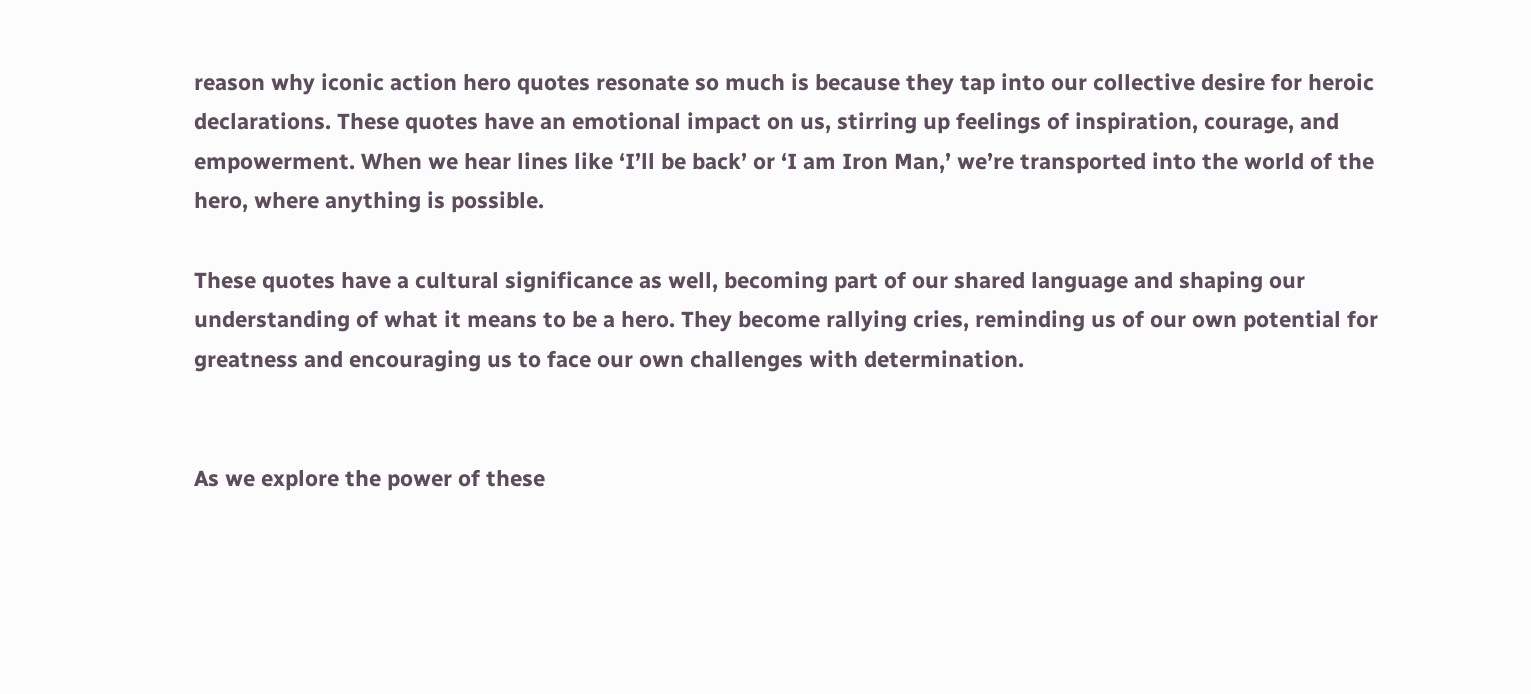reason why iconic action hero quotes resonate so much is because they tap into our collective desire for heroic declarations. These quotes have an emotional impact on us, stirring up feelings of inspiration, courage, and empowerment. When we hear lines like ‘I’ll be back’ or ‘I am Iron Man,’ we’re transported into the world of the hero, where anything is possible.

These quotes have a cultural significance as well, becoming part of our shared language and shaping our understanding of what it means to be a hero. They become rallying cries, reminding us of our own potential for greatness and encouraging us to face our own challenges with determination.


As we explore the power of these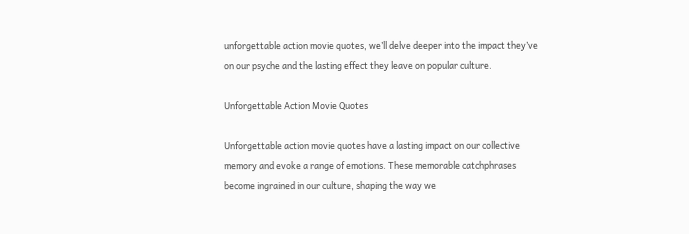unforgettable action movie quotes, we’ll delve deeper into the impact they’ve on our psyche and the lasting effect they leave on popular culture.

Unforgettable Action Movie Quotes

Unforgettable action movie quotes have a lasting impact on our collective memory and evoke a range of emotions. These memorable catchphrases become ingrained in our culture, shaping the way we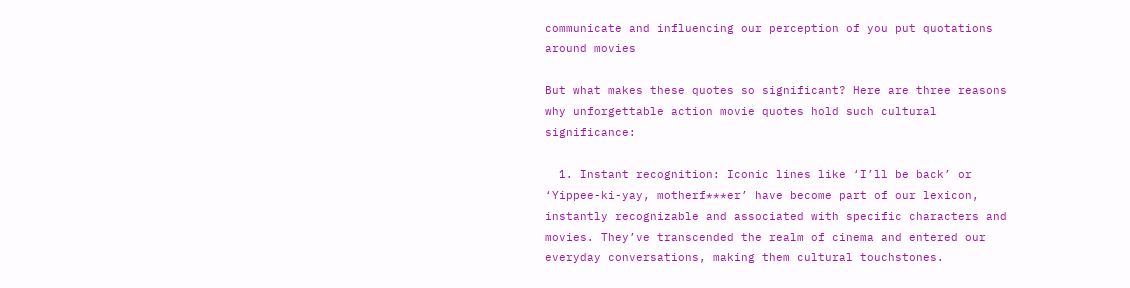communicate and influencing our perception of you put quotations around movies

But what makes these quotes so significant? Here are three reasons why unforgettable action movie quotes hold such cultural significance:

  1. Instant recognition: Iconic lines like ‘I’ll be back’ or ‘Yippee-ki-yay, motherf***er’ have become part of our lexicon, instantly recognizable and associated with specific characters and movies. They’ve transcended the realm of cinema and entered our everyday conversations, making them cultural touchstones.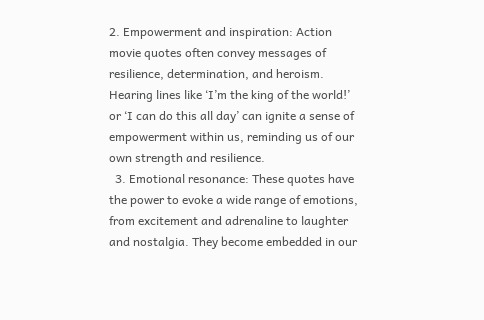2. Empowerment and inspiration: Action movie quotes often convey messages of resilience, determination, and heroism. Hearing lines like ‘I’m the king of the world!’ or ‘I can do this all day’ can ignite a sense of empowerment within us, reminding us of our own strength and resilience.
  3. Emotional resonance: These quotes have the power to evoke a wide range of emotions, from excitement and adrenaline to laughter and nostalgia. They become embedded in our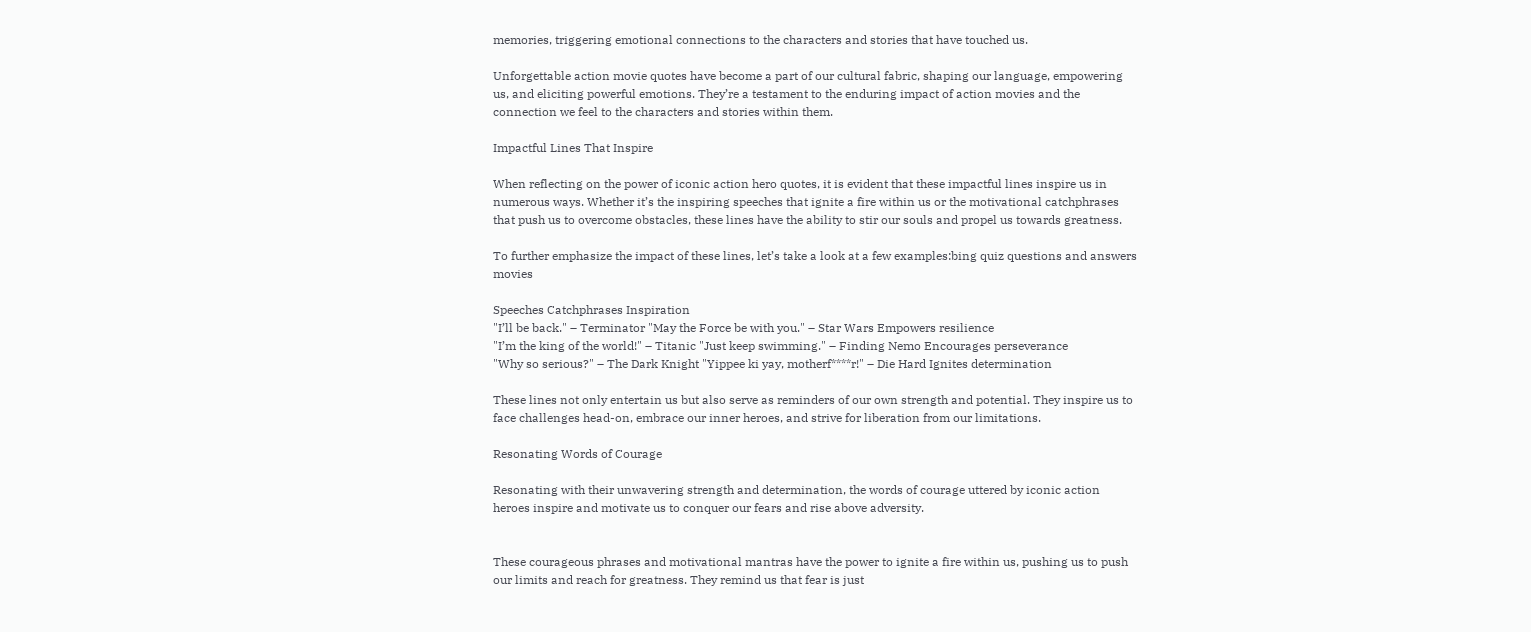memories, triggering emotional connections to the characters and stories that have touched us.

Unforgettable action movie quotes have become a part of our cultural fabric, shaping our language, empowering us, and eliciting powerful emotions. They’re a testament to the enduring impact of action movies and the connection we feel to the characters and stories within them.

Impactful Lines That Inspire

When reflecting on the power of iconic action hero quotes, it is evident that these impactful lines inspire us in numerous ways. Whether it’s the inspiring speeches that ignite a fire within us or the motivational catchphrases that push us to overcome obstacles, these lines have the ability to stir our souls and propel us towards greatness.

To further emphasize the impact of these lines, let’s take a look at a few examples:bing quiz questions and answers movies

Speeches Catchphrases Inspiration
"I’ll be back." – Terminator "May the Force be with you." – Star Wars Empowers resilience
"I’m the king of the world!" – Titanic "Just keep swimming." – Finding Nemo Encourages perseverance
"Why so serious?" – The Dark Knight "Yippee ki yay, motherf****r!" – Die Hard Ignites determination

These lines not only entertain us but also serve as reminders of our own strength and potential. They inspire us to face challenges head-on, embrace our inner heroes, and strive for liberation from our limitations.

Resonating Words of Courage

Resonating with their unwavering strength and determination, the words of courage uttered by iconic action heroes inspire and motivate us to conquer our fears and rise above adversity.


These courageous phrases and motivational mantras have the power to ignite a fire within us, pushing us to push our limits and reach for greatness. They remind us that fear is just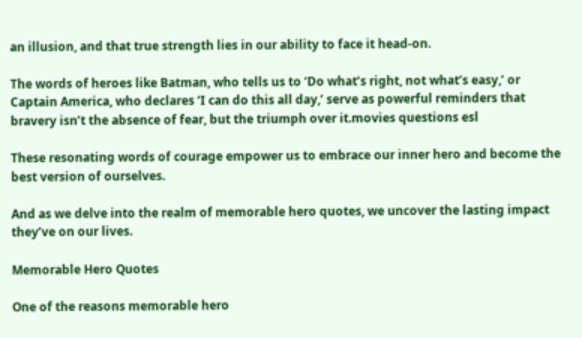an illusion, and that true strength lies in our ability to face it head-on.

The words of heroes like Batman, who tells us to ‘Do what’s right, not what’s easy,’ or Captain America, who declares ‘I can do this all day,’ serve as powerful reminders that bravery isn’t the absence of fear, but the triumph over it.movies questions esl

These resonating words of courage empower us to embrace our inner hero and become the best version of ourselves.

And as we delve into the realm of memorable hero quotes, we uncover the lasting impact they’ve on our lives.

Memorable Hero Quotes

One of the reasons memorable hero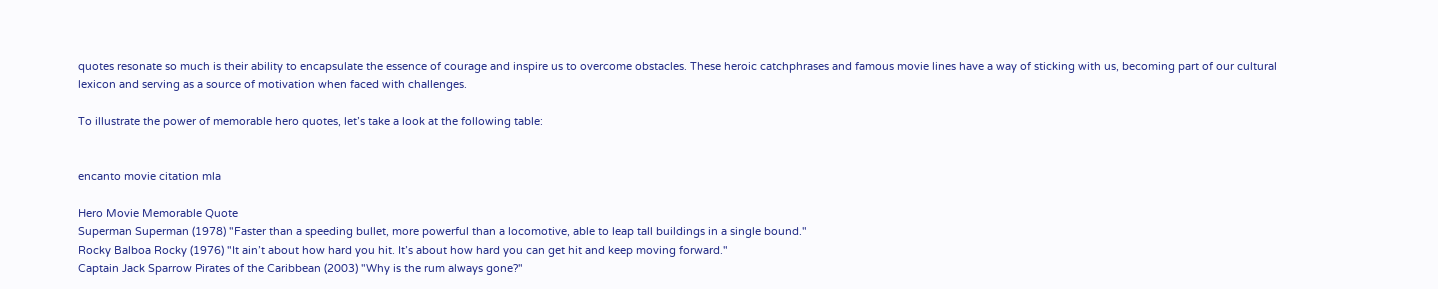quotes resonate so much is their ability to encapsulate the essence of courage and inspire us to overcome obstacles. These heroic catchphrases and famous movie lines have a way of sticking with us, becoming part of our cultural lexicon and serving as a source of motivation when faced with challenges.

To illustrate the power of memorable hero quotes, let’s take a look at the following table:


encanto movie citation mla

Hero Movie Memorable Quote
Superman Superman (1978) "Faster than a speeding bullet, more powerful than a locomotive, able to leap tall buildings in a single bound."
Rocky Balboa Rocky (1976) "It ain’t about how hard you hit. It’s about how hard you can get hit and keep moving forward."
Captain Jack Sparrow Pirates of the Caribbean (2003) "Why is the rum always gone?"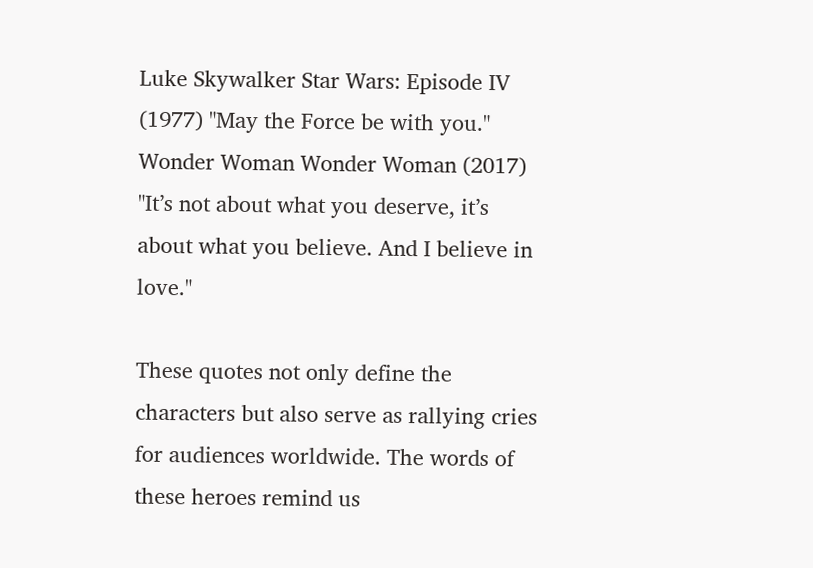Luke Skywalker Star Wars: Episode IV (1977) "May the Force be with you."
Wonder Woman Wonder Woman (2017) "It’s not about what you deserve, it’s about what you believe. And I believe in love."

These quotes not only define the characters but also serve as rallying cries for audiences worldwide. The words of these heroes remind us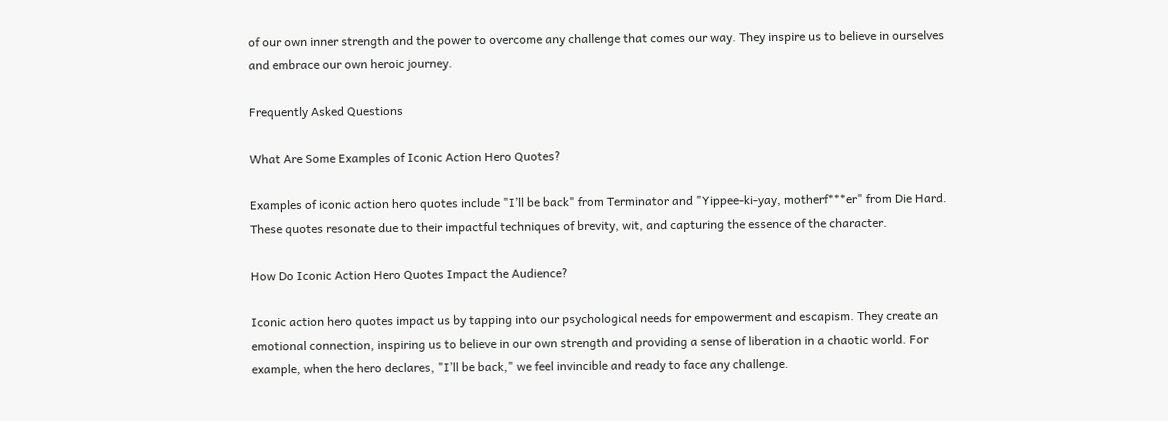of our own inner strength and the power to overcome any challenge that comes our way. They inspire us to believe in ourselves and embrace our own heroic journey.

Frequently Asked Questions

What Are Some Examples of Iconic Action Hero Quotes?

Examples of iconic action hero quotes include "I’ll be back" from Terminator and "Yippee-ki-yay, motherf***er" from Die Hard. These quotes resonate due to their impactful techniques of brevity, wit, and capturing the essence of the character.

How Do Iconic Action Hero Quotes Impact the Audience?

Iconic action hero quotes impact us by tapping into our psychological needs for empowerment and escapism. They create an emotional connection, inspiring us to believe in our own strength and providing a sense of liberation in a chaotic world. For example, when the hero declares, "I’ll be back," we feel invincible and ready to face any challenge.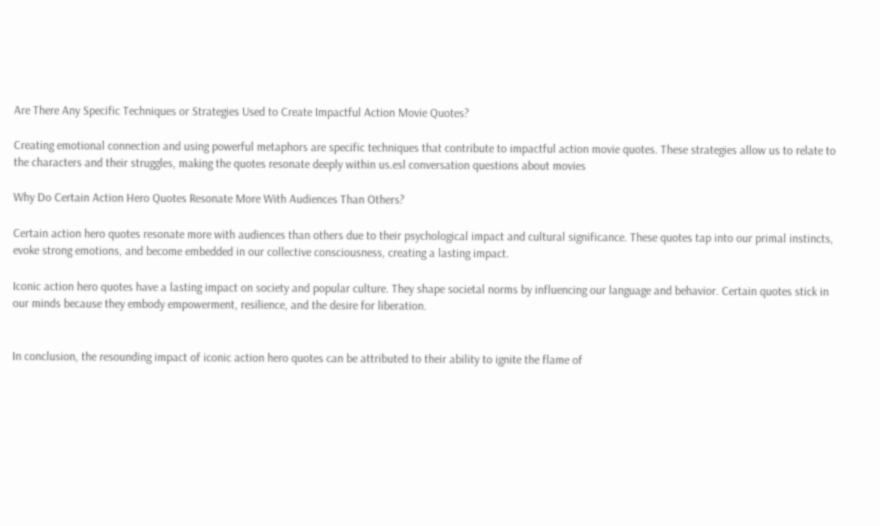Are There Any Specific Techniques or Strategies Used to Create Impactful Action Movie Quotes?

Creating emotional connection and using powerful metaphors are specific techniques that contribute to impactful action movie quotes. These strategies allow us to relate to the characters and their struggles, making the quotes resonate deeply within us.esl conversation questions about movies

Why Do Certain Action Hero Quotes Resonate More With Audiences Than Others?

Certain action hero quotes resonate more with audiences than others due to their psychological impact and cultural significance. These quotes tap into our primal instincts, evoke strong emotions, and become embedded in our collective consciousness, creating a lasting impact.

Iconic action hero quotes have a lasting impact on society and popular culture. They shape societal norms by influencing our language and behavior. Certain quotes stick in our minds because they embody empowerment, resilience, and the desire for liberation.


In conclusion, the resounding impact of iconic action hero quotes can be attributed to their ability to ignite the flame of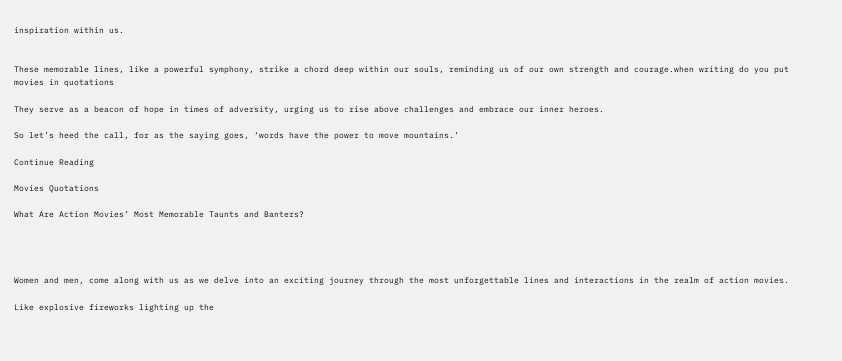inspiration within us.


These memorable lines, like a powerful symphony, strike a chord deep within our souls, reminding us of our own strength and courage.when writing do you put movies in quotations

They serve as a beacon of hope in times of adversity, urging us to rise above challenges and embrace our inner heroes.

So let’s heed the call, for as the saying goes, ‘words have the power to move mountains.’

Continue Reading

Movies Quotations

What Are Action Movies’ Most Memorable Taunts and Banters?




Women and men, come along with us as we delve into an exciting journey through the most unforgettable lines and interactions in the realm of action movies.

Like explosive fireworks lighting up the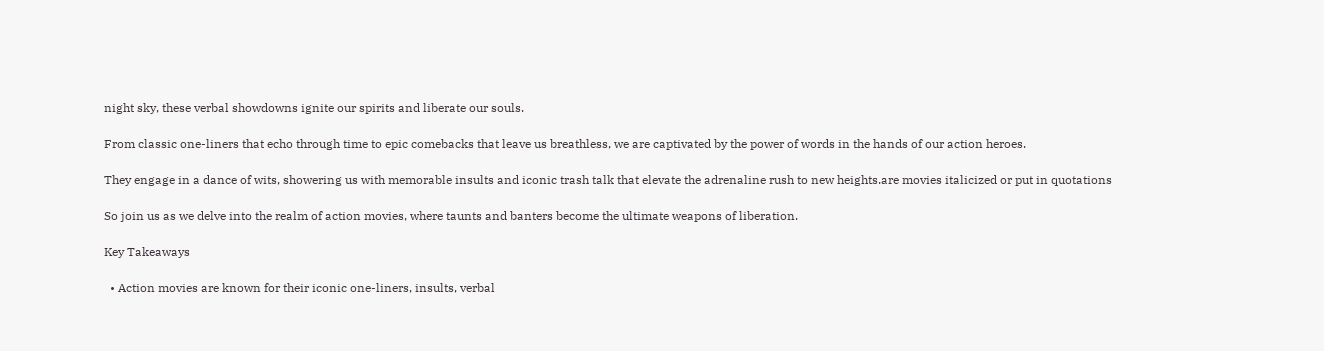night sky, these verbal showdowns ignite our spirits and liberate our souls.

From classic one-liners that echo through time to epic comebacks that leave us breathless, we are captivated by the power of words in the hands of our action heroes.

They engage in a dance of wits, showering us with memorable insults and iconic trash talk that elevate the adrenaline rush to new heights.are movies italicized or put in quotations

So join us as we delve into the realm of action movies, where taunts and banters become the ultimate weapons of liberation.

Key Takeaways

  • Action movies are known for their iconic one-liners, insults, verbal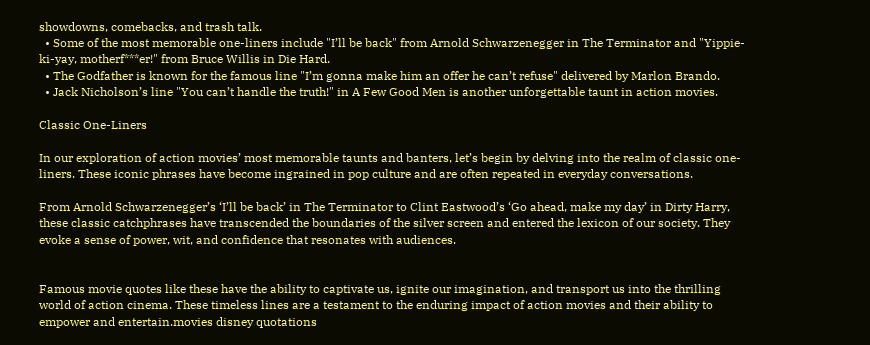showdowns, comebacks, and trash talk.
  • Some of the most memorable one-liners include "I’ll be back" from Arnold Schwarzenegger in The Terminator and "Yippie-ki-yay, motherf***er!" from Bruce Willis in Die Hard.
  • The Godfather is known for the famous line "I’m gonna make him an offer he can’t refuse" delivered by Marlon Brando.
  • Jack Nicholson’s line "You can’t handle the truth!" in A Few Good Men is another unforgettable taunt in action movies.

Classic One-Liners

In our exploration of action movies’ most memorable taunts and banters, let’s begin by delving into the realm of classic one-liners. These iconic phrases have become ingrained in pop culture and are often repeated in everyday conversations.

From Arnold Schwarzenegger’s ‘I’ll be back’ in The Terminator to Clint Eastwood’s ‘Go ahead, make my day’ in Dirty Harry, these classic catchphrases have transcended the boundaries of the silver screen and entered the lexicon of our society. They evoke a sense of power, wit, and confidence that resonates with audiences.


Famous movie quotes like these have the ability to captivate us, ignite our imagination, and transport us into the thrilling world of action cinema. These timeless lines are a testament to the enduring impact of action movies and their ability to empower and entertain.movies disney quotations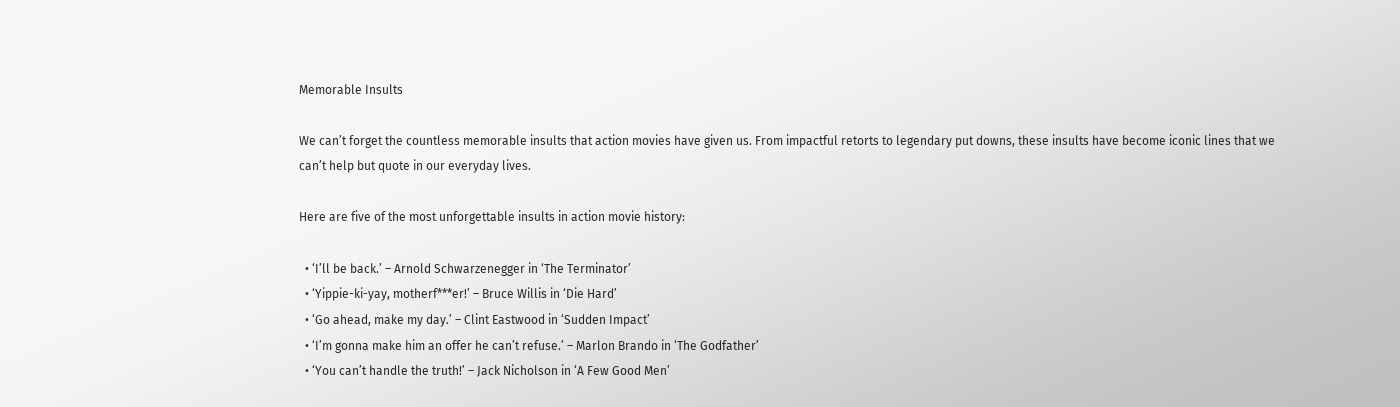Memorable Insults

We can’t forget the countless memorable insults that action movies have given us. From impactful retorts to legendary put downs, these insults have become iconic lines that we can’t help but quote in our everyday lives.

Here are five of the most unforgettable insults in action movie history:

  • ‘I’ll be back.’ – Arnold Schwarzenegger in ‘The Terminator’
  • ‘Yippie-ki-yay, motherf***er!’ – Bruce Willis in ‘Die Hard’
  • ‘Go ahead, make my day.’ – Clint Eastwood in ‘Sudden Impact’
  • ‘I’m gonna make him an offer he can’t refuse.’ – Marlon Brando in ‘The Godfather’
  • ‘You can’t handle the truth!’ – Jack Nicholson in ‘A Few Good Men’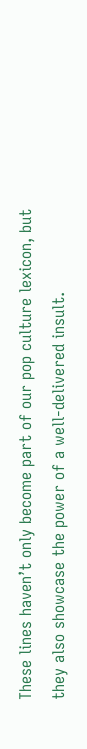These lines haven’t only become part of our pop culture lexicon, but they also showcase the power of a well-delivered insult.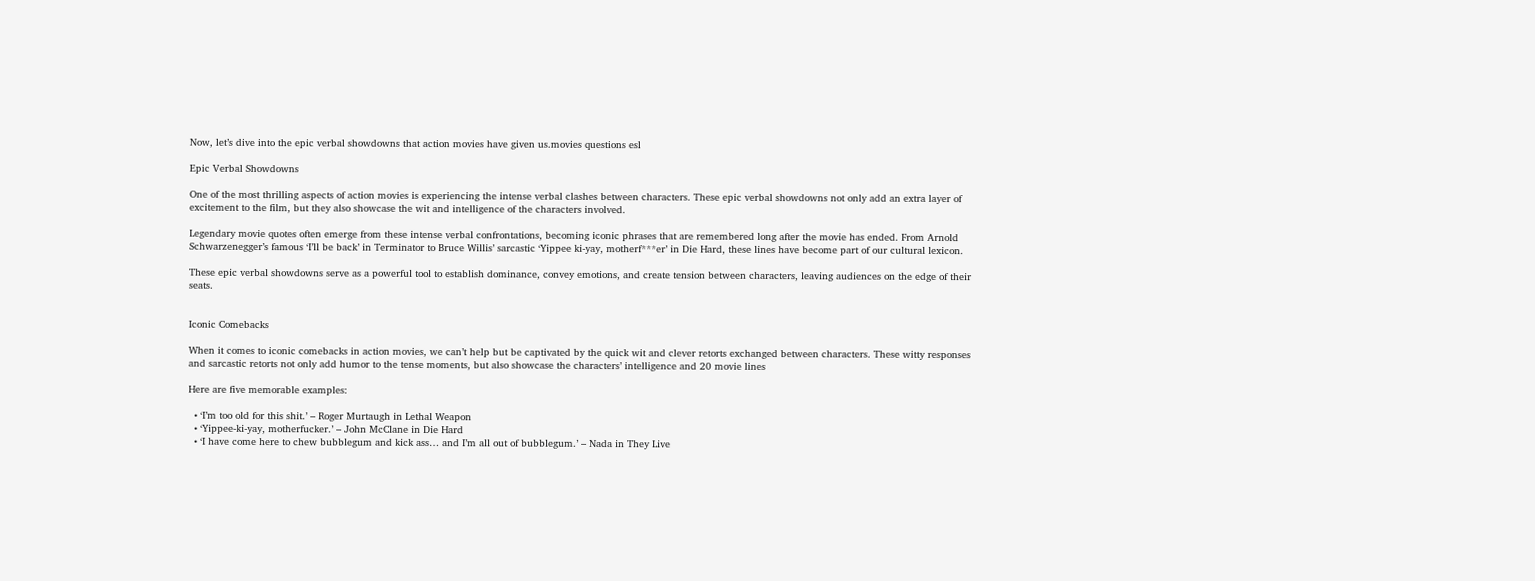Now, let’s dive into the epic verbal showdowns that action movies have given us.movies questions esl

Epic Verbal Showdowns

One of the most thrilling aspects of action movies is experiencing the intense verbal clashes between characters. These epic verbal showdowns not only add an extra layer of excitement to the film, but they also showcase the wit and intelligence of the characters involved.

Legendary movie quotes often emerge from these intense verbal confrontations, becoming iconic phrases that are remembered long after the movie has ended. From Arnold Schwarzenegger’s famous ‘I’ll be back’ in Terminator to Bruce Willis’ sarcastic ‘Yippee ki-yay, motherf***er’ in Die Hard, these lines have become part of our cultural lexicon.

These epic verbal showdowns serve as a powerful tool to establish dominance, convey emotions, and create tension between characters, leaving audiences on the edge of their seats.


Iconic Comebacks

When it comes to iconic comebacks in action movies, we can’t help but be captivated by the quick wit and clever retorts exchanged between characters. These witty responses and sarcastic retorts not only add humor to the tense moments, but also showcase the characters’ intelligence and 20 movie lines

Here are five memorable examples:

  • ‘I’m too old for this shit.’ – Roger Murtaugh in Lethal Weapon
  • ‘Yippee-ki-yay, motherfucker.’ – John McClane in Die Hard
  • ‘I have come here to chew bubblegum and kick ass… and I’m all out of bubblegum.’ – Nada in They Live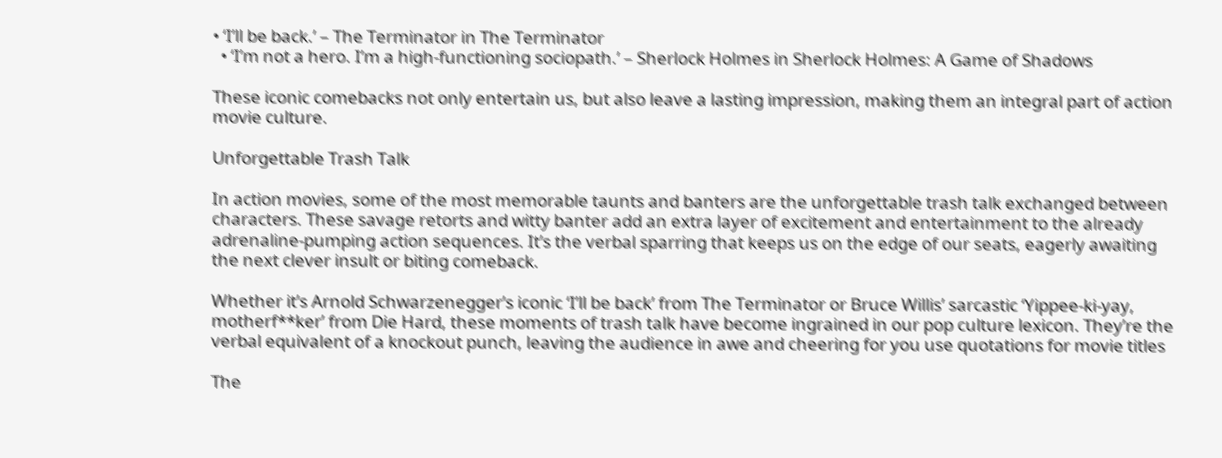• ‘I’ll be back.’ – The Terminator in The Terminator
  • ‘I’m not a hero. I’m a high-functioning sociopath.’ – Sherlock Holmes in Sherlock Holmes: A Game of Shadows

These iconic comebacks not only entertain us, but also leave a lasting impression, making them an integral part of action movie culture.

Unforgettable Trash Talk

In action movies, some of the most memorable taunts and banters are the unforgettable trash talk exchanged between characters. These savage retorts and witty banter add an extra layer of excitement and entertainment to the already adrenaline-pumping action sequences. It’s the verbal sparring that keeps us on the edge of our seats, eagerly awaiting the next clever insult or biting comeback.

Whether it’s Arnold Schwarzenegger’s iconic ‘I’ll be back’ from The Terminator or Bruce Willis’ sarcastic ‘Yippee-ki-yay, motherf**ker’ from Die Hard, these moments of trash talk have become ingrained in our pop culture lexicon. They’re the verbal equivalent of a knockout punch, leaving the audience in awe and cheering for you use quotations for movie titles

The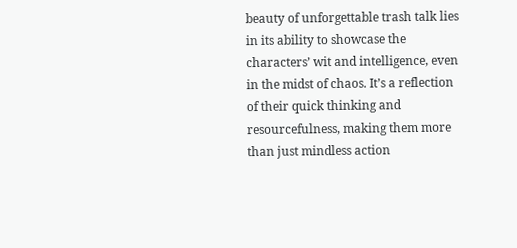beauty of unforgettable trash talk lies in its ability to showcase the characters’ wit and intelligence, even in the midst of chaos. It’s a reflection of their quick thinking and resourcefulness, making them more than just mindless action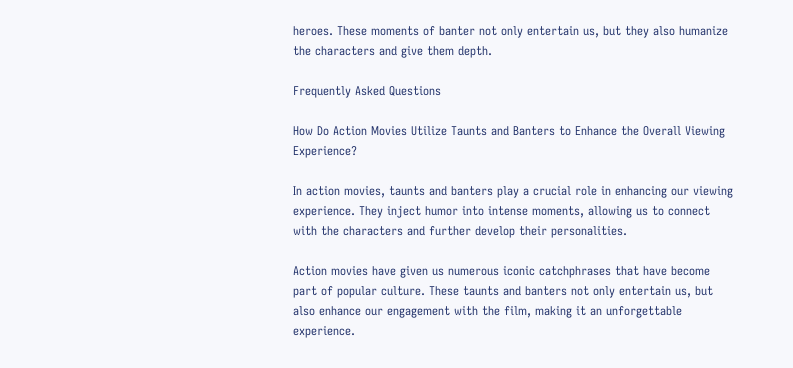heroes. These moments of banter not only entertain us, but they also humanize the characters and give them depth.

Frequently Asked Questions

How Do Action Movies Utilize Taunts and Banters to Enhance the Overall Viewing Experience?

In action movies, taunts and banters play a crucial role in enhancing our viewing experience. They inject humor into intense moments, allowing us to connect with the characters and further develop their personalities.

Action movies have given us numerous iconic catchphrases that have become part of popular culture. These taunts and banters not only entertain us, but also enhance our engagement with the film, making it an unforgettable experience.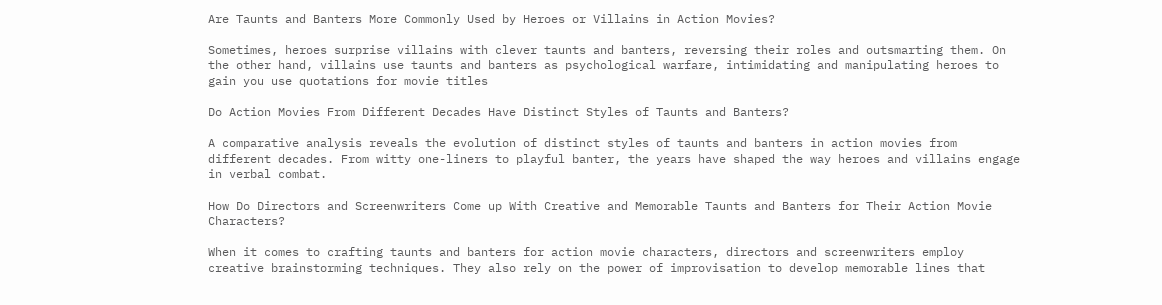Are Taunts and Banters More Commonly Used by Heroes or Villains in Action Movies?

Sometimes, heroes surprise villains with clever taunts and banters, reversing their roles and outsmarting them. On the other hand, villains use taunts and banters as psychological warfare, intimidating and manipulating heroes to gain you use quotations for movie titles

Do Action Movies From Different Decades Have Distinct Styles of Taunts and Banters?

A comparative analysis reveals the evolution of distinct styles of taunts and banters in action movies from different decades. From witty one-liners to playful banter, the years have shaped the way heroes and villains engage in verbal combat.

How Do Directors and Screenwriters Come up With Creative and Memorable Taunts and Banters for Their Action Movie Characters?

When it comes to crafting taunts and banters for action movie characters, directors and screenwriters employ creative brainstorming techniques. They also rely on the power of improvisation to develop memorable lines that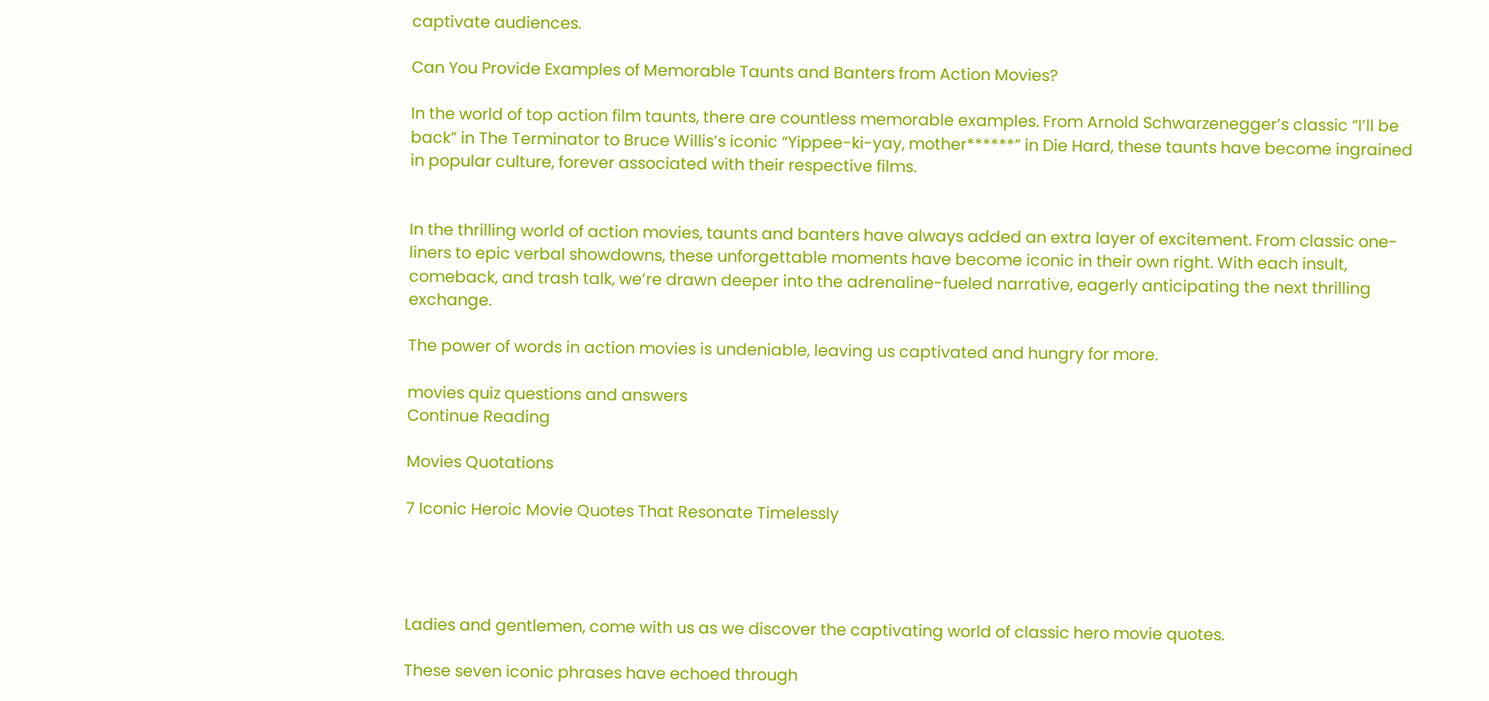captivate audiences.

Can You Provide Examples of Memorable Taunts and Banters from Action Movies?

In the world of top action film taunts, there are countless memorable examples. From Arnold Schwarzenegger’s classic “I’ll be back” in The Terminator to Bruce Willis’s iconic “Yippee-ki-yay, mother******” in Die Hard, these taunts have become ingrained in popular culture, forever associated with their respective films.


In the thrilling world of action movies, taunts and banters have always added an extra layer of excitement. From classic one-liners to epic verbal showdowns, these unforgettable moments have become iconic in their own right. With each insult, comeback, and trash talk, we’re drawn deeper into the adrenaline-fueled narrative, eagerly anticipating the next thrilling exchange.

The power of words in action movies is undeniable, leaving us captivated and hungry for more.

movies quiz questions and answers
Continue Reading

Movies Quotations

7 Iconic Heroic Movie Quotes That Resonate Timelessly




Ladies and gentlemen, come with us as we discover the captivating world of classic hero movie quotes.

These seven iconic phrases have echoed through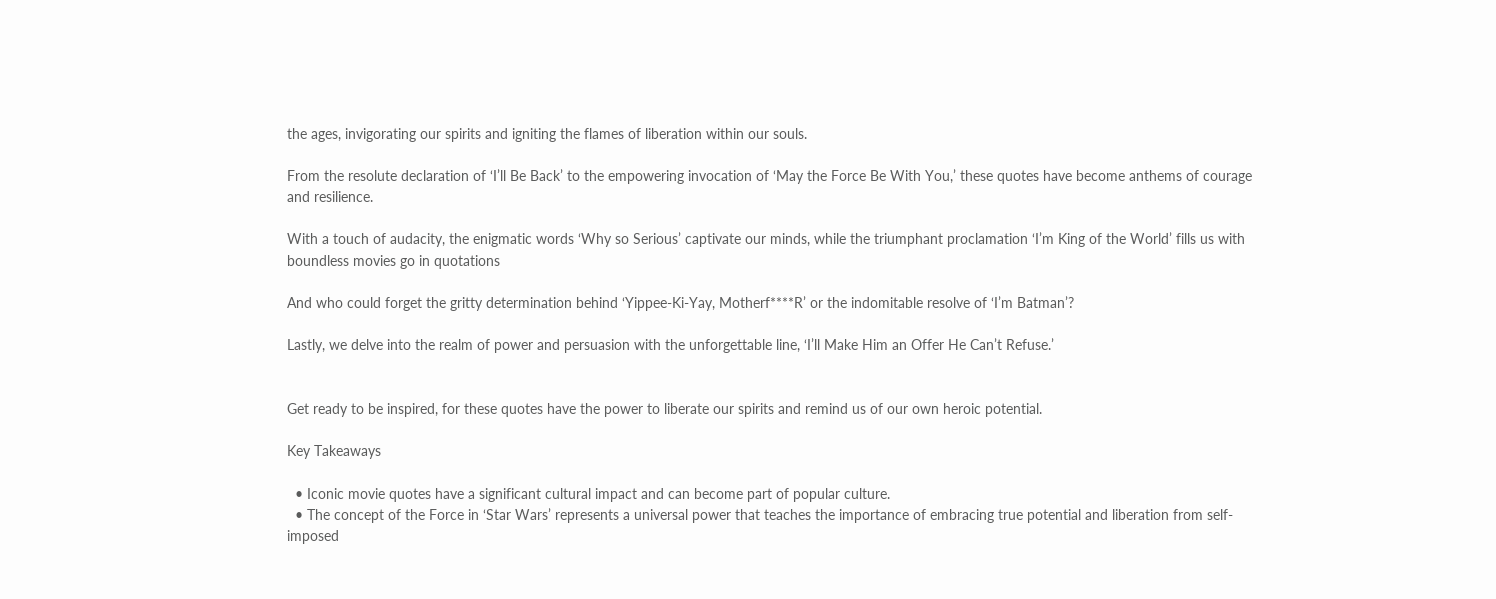the ages, invigorating our spirits and igniting the flames of liberation within our souls.

From the resolute declaration of ‘I’ll Be Back’ to the empowering invocation of ‘May the Force Be With You,’ these quotes have become anthems of courage and resilience.

With a touch of audacity, the enigmatic words ‘Why so Serious’ captivate our minds, while the triumphant proclamation ‘I’m King of the World’ fills us with boundless movies go in quotations

And who could forget the gritty determination behind ‘Yippee-Ki-Yay, Motherf****R’ or the indomitable resolve of ‘I’m Batman’?

Lastly, we delve into the realm of power and persuasion with the unforgettable line, ‘I’ll Make Him an Offer He Can’t Refuse.’


Get ready to be inspired, for these quotes have the power to liberate our spirits and remind us of our own heroic potential.

Key Takeaways

  • Iconic movie quotes have a significant cultural impact and can become part of popular culture.
  • The concept of the Force in ‘Star Wars’ represents a universal power that teaches the importance of embracing true potential and liberation from self-imposed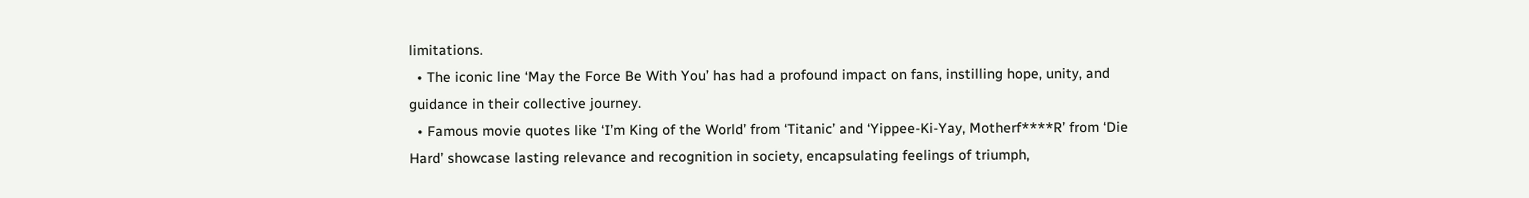limitations.
  • The iconic line ‘May the Force Be With You’ has had a profound impact on fans, instilling hope, unity, and guidance in their collective journey.
  • Famous movie quotes like ‘I’m King of the World’ from ‘Titanic’ and ‘Yippee-Ki-Yay, Motherf****R’ from ‘Die Hard’ showcase lasting relevance and recognition in society, encapsulating feelings of triumph,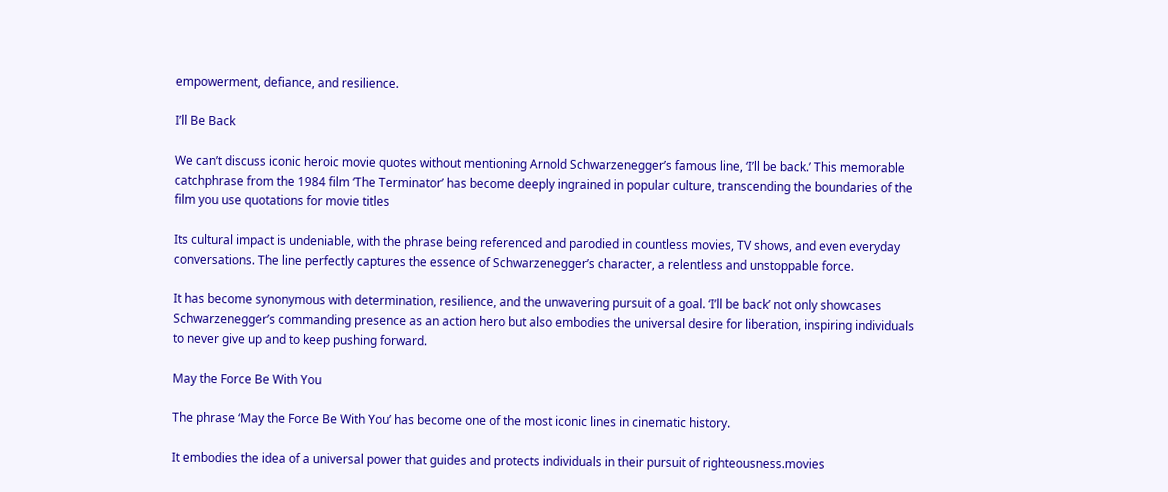empowerment, defiance, and resilience.

I’ll Be Back

We can’t discuss iconic heroic movie quotes without mentioning Arnold Schwarzenegger’s famous line, ‘I’ll be back.’ This memorable catchphrase from the 1984 film ‘The Terminator’ has become deeply ingrained in popular culture, transcending the boundaries of the film you use quotations for movie titles

Its cultural impact is undeniable, with the phrase being referenced and parodied in countless movies, TV shows, and even everyday conversations. The line perfectly captures the essence of Schwarzenegger’s character, a relentless and unstoppable force.

It has become synonymous with determination, resilience, and the unwavering pursuit of a goal. ‘I’ll be back’ not only showcases Schwarzenegger’s commanding presence as an action hero but also embodies the universal desire for liberation, inspiring individuals to never give up and to keep pushing forward.

May the Force Be With You

The phrase ‘May the Force Be With You’ has become one of the most iconic lines in cinematic history.

It embodies the idea of a universal power that guides and protects individuals in their pursuit of righteousness.movies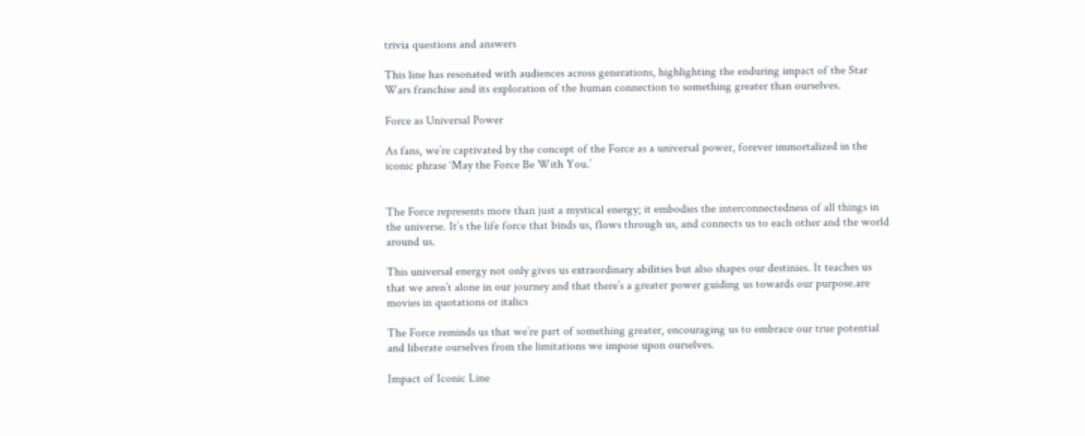trivia questions and answers

This line has resonated with audiences across generations, highlighting the enduring impact of the Star Wars franchise and its exploration of the human connection to something greater than ourselves.

Force as Universal Power

As fans, we’re captivated by the concept of the Force as a universal power, forever immortalized in the iconic phrase ‘May the Force Be With You.’


The Force represents more than just a mystical energy; it embodies the interconnectedness of all things in the universe. It’s the life force that binds us, flows through us, and connects us to each other and the world around us.

This universal energy not only gives us extraordinary abilities but also shapes our destinies. It teaches us that we aren’t alone in our journey and that there’s a greater power guiding us towards our purpose.are movies in quotations or italics

The Force reminds us that we’re part of something greater, encouraging us to embrace our true potential and liberate ourselves from the limitations we impose upon ourselves.

Impact of Iconic Line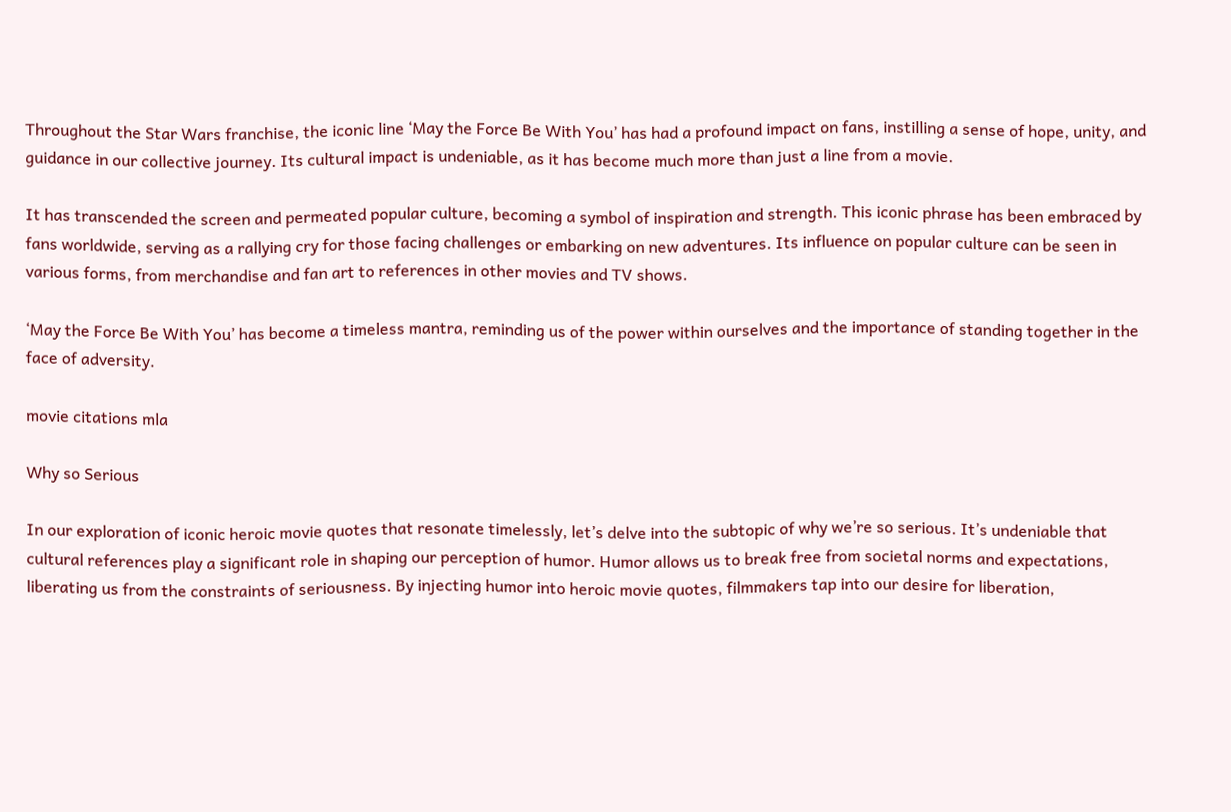Throughout the Star Wars franchise, the iconic line ‘May the Force Be With You’ has had a profound impact on fans, instilling a sense of hope, unity, and guidance in our collective journey. Its cultural impact is undeniable, as it has become much more than just a line from a movie.

It has transcended the screen and permeated popular culture, becoming a symbol of inspiration and strength. This iconic phrase has been embraced by fans worldwide, serving as a rallying cry for those facing challenges or embarking on new adventures. Its influence on popular culture can be seen in various forms, from merchandise and fan art to references in other movies and TV shows.

‘May the Force Be With You’ has become a timeless mantra, reminding us of the power within ourselves and the importance of standing together in the face of adversity.

movie citations mla

Why so Serious

In our exploration of iconic heroic movie quotes that resonate timelessly, let’s delve into the subtopic of why we’re so serious. It’s undeniable that cultural references play a significant role in shaping our perception of humor. Humor allows us to break free from societal norms and expectations, liberating us from the constraints of seriousness. By injecting humor into heroic movie quotes, filmmakers tap into our desire for liberation,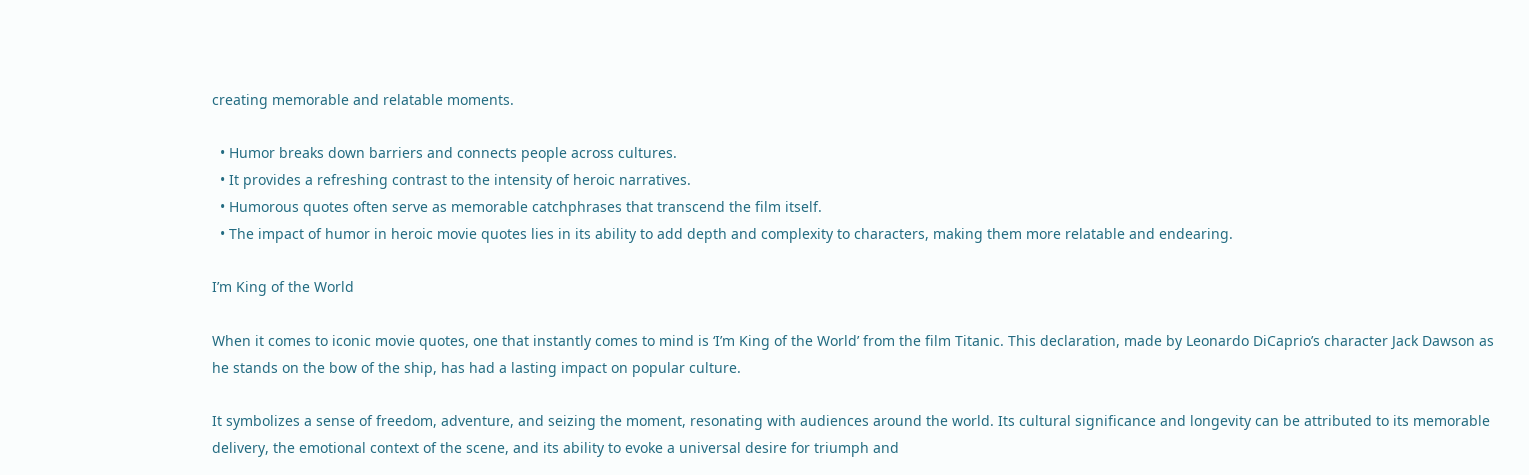creating memorable and relatable moments.

  • Humor breaks down barriers and connects people across cultures.
  • It provides a refreshing contrast to the intensity of heroic narratives.
  • Humorous quotes often serve as memorable catchphrases that transcend the film itself.
  • The impact of humor in heroic movie quotes lies in its ability to add depth and complexity to characters, making them more relatable and endearing.

I’m King of the World

When it comes to iconic movie quotes, one that instantly comes to mind is ‘I’m King of the World’ from the film Titanic. This declaration, made by Leonardo DiCaprio’s character Jack Dawson as he stands on the bow of the ship, has had a lasting impact on popular culture.

It symbolizes a sense of freedom, adventure, and seizing the moment, resonating with audiences around the world. Its cultural significance and longevity can be attributed to its memorable delivery, the emotional context of the scene, and its ability to evoke a universal desire for triumph and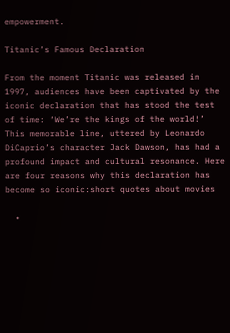empowerment.

Titanic’s Famous Declaration

From the moment Titanic was released in 1997, audiences have been captivated by the iconic declaration that has stood the test of time: ‘We’re the kings of the world!’ This memorable line, uttered by Leonardo DiCaprio’s character Jack Dawson, has had a profound impact and cultural resonance. Here are four reasons why this declaration has become so iconic:short quotes about movies

  •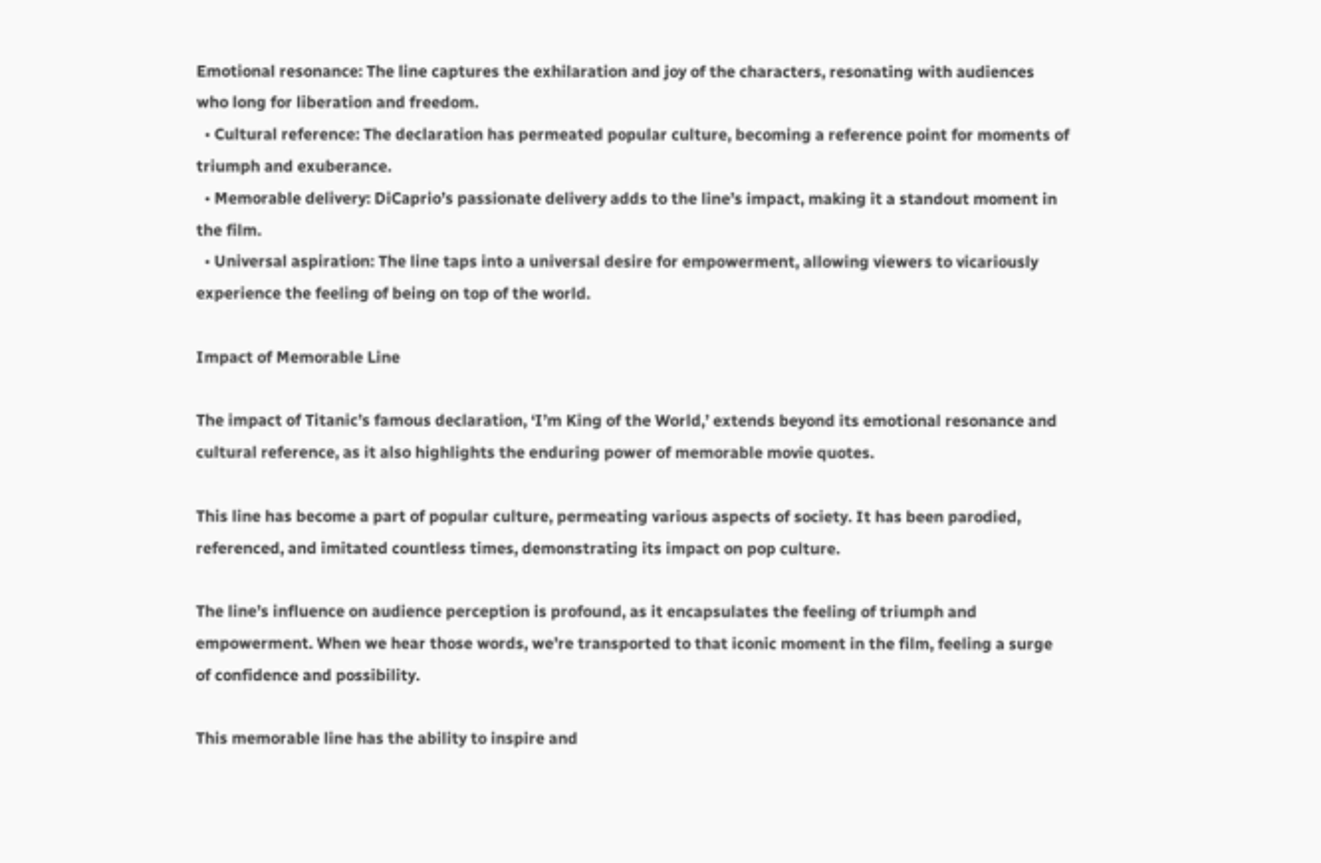Emotional resonance: The line captures the exhilaration and joy of the characters, resonating with audiences who long for liberation and freedom.
  • Cultural reference: The declaration has permeated popular culture, becoming a reference point for moments of triumph and exuberance.
  • Memorable delivery: DiCaprio’s passionate delivery adds to the line’s impact, making it a standout moment in the film.
  • Universal aspiration: The line taps into a universal desire for empowerment, allowing viewers to vicariously experience the feeling of being on top of the world.

Impact of Memorable Line

The impact of Titanic’s famous declaration, ‘I’m King of the World,’ extends beyond its emotional resonance and cultural reference, as it also highlights the enduring power of memorable movie quotes.

This line has become a part of popular culture, permeating various aspects of society. It has been parodied, referenced, and imitated countless times, demonstrating its impact on pop culture.

The line’s influence on audience perception is profound, as it encapsulates the feeling of triumph and empowerment. When we hear those words, we’re transported to that iconic moment in the film, feeling a surge of confidence and possibility.

This memorable line has the ability to inspire and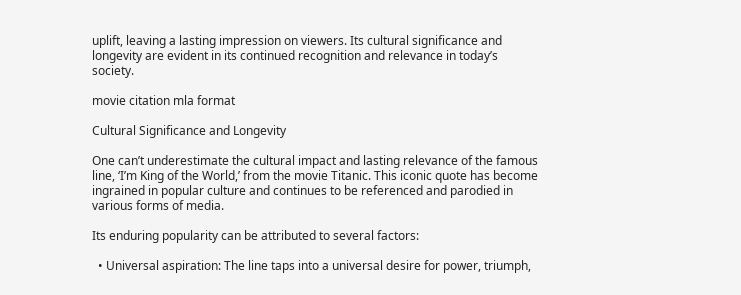uplift, leaving a lasting impression on viewers. Its cultural significance and longevity are evident in its continued recognition and relevance in today’s society.

movie citation mla format

Cultural Significance and Longevity

One can’t underestimate the cultural impact and lasting relevance of the famous line, ‘I’m King of the World,’ from the movie Titanic. This iconic quote has become ingrained in popular culture and continues to be referenced and parodied in various forms of media.

Its enduring popularity can be attributed to several factors:

  • Universal aspiration: The line taps into a universal desire for power, triumph,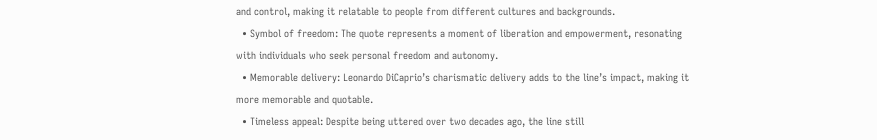and control, making it relatable to people from different cultures and backgrounds.
  • Symbol of freedom: The quote represents a moment of liberation and empowerment, resonating with individuals who seek personal freedom and autonomy.
  • Memorable delivery: Leonardo DiCaprio’s charismatic delivery adds to the line’s impact, making it more memorable and quotable.
  • Timeless appeal: Despite being uttered over two decades ago, the line still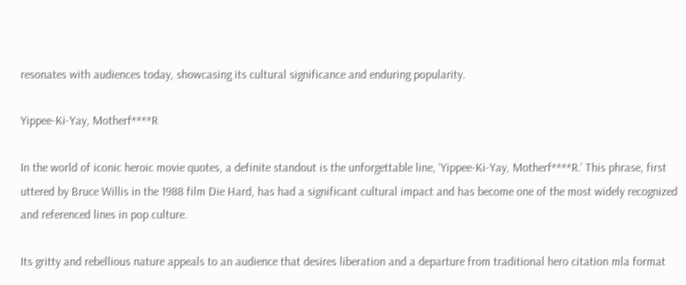resonates with audiences today, showcasing its cultural significance and enduring popularity.

Yippee-Ki-Yay, Motherf****R

In the world of iconic heroic movie quotes, a definite standout is the unforgettable line, ‘Yippee-Ki-Yay, Motherf****R.’ This phrase, first uttered by Bruce Willis in the 1988 film Die Hard, has had a significant cultural impact and has become one of the most widely recognized and referenced lines in pop culture.

Its gritty and rebellious nature appeals to an audience that desires liberation and a departure from traditional hero citation mla format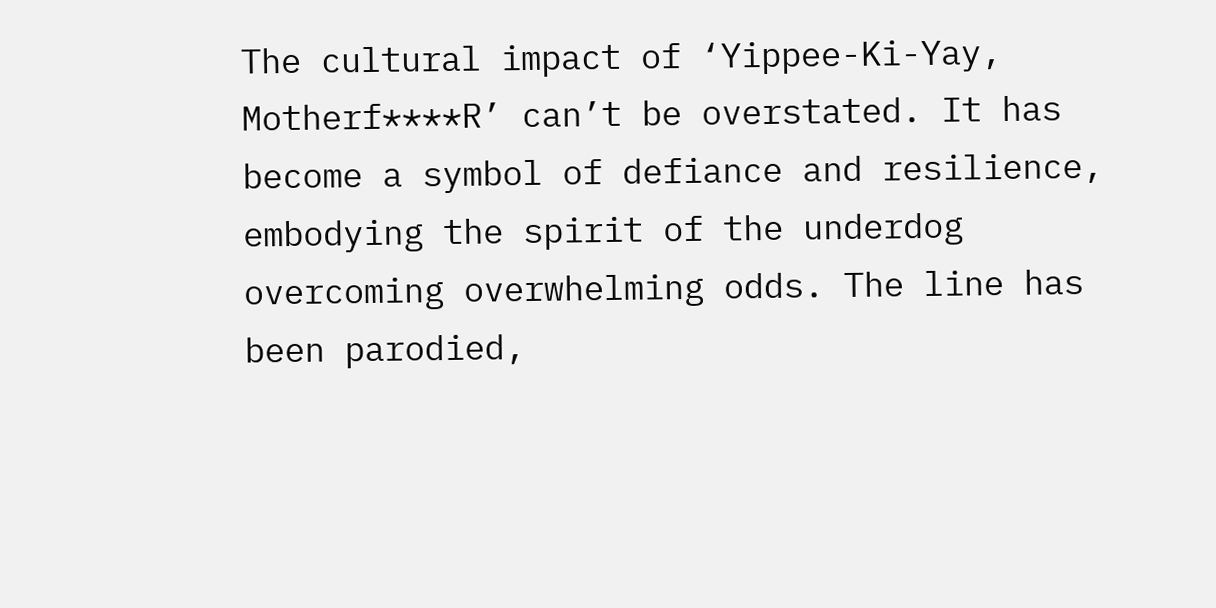The cultural impact of ‘Yippee-Ki-Yay, Motherf****R’ can’t be overstated. It has become a symbol of defiance and resilience, embodying the spirit of the underdog overcoming overwhelming odds. The line has been parodied,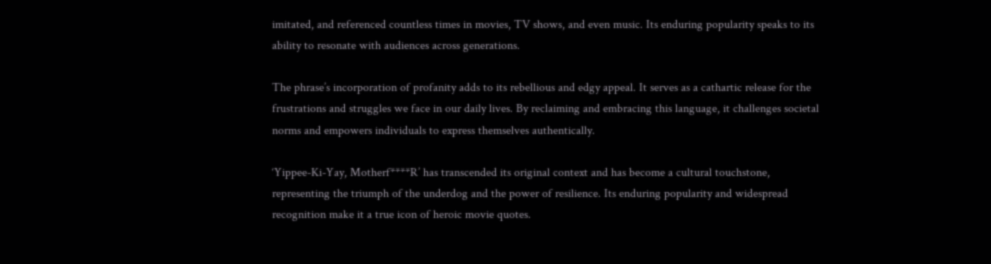imitated, and referenced countless times in movies, TV shows, and even music. Its enduring popularity speaks to its ability to resonate with audiences across generations.

The phrase’s incorporation of profanity adds to its rebellious and edgy appeal. It serves as a cathartic release for the frustrations and struggles we face in our daily lives. By reclaiming and embracing this language, it challenges societal norms and empowers individuals to express themselves authentically.

‘Yippee-Ki-Yay, Motherf****R’ has transcended its original context and has become a cultural touchstone, representing the triumph of the underdog and the power of resilience. Its enduring popularity and widespread recognition make it a true icon of heroic movie quotes.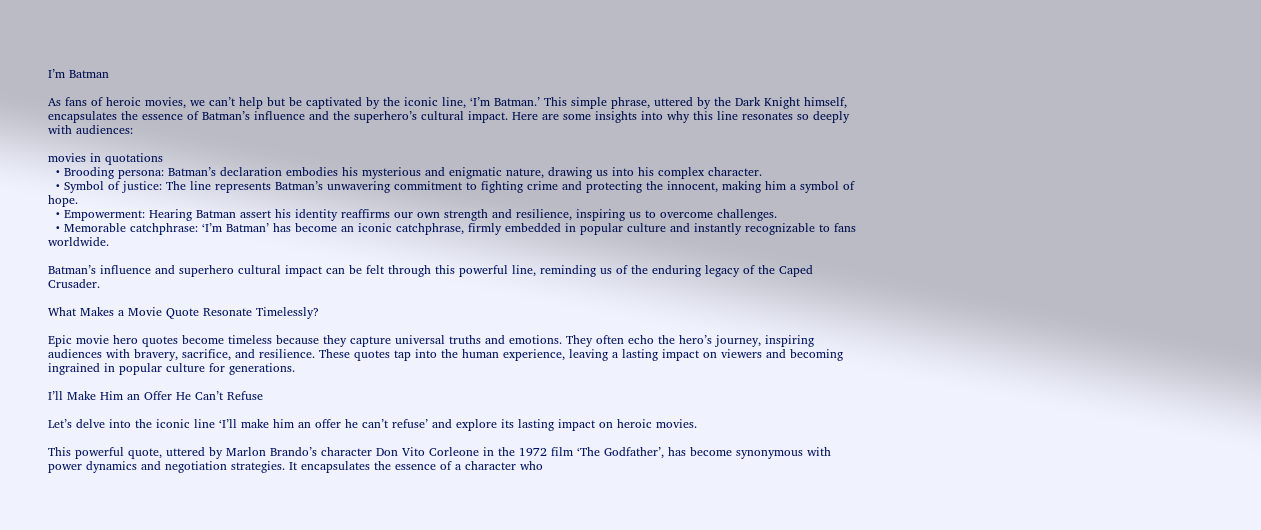I’m Batman

As fans of heroic movies, we can’t help but be captivated by the iconic line, ‘I’m Batman.’ This simple phrase, uttered by the Dark Knight himself, encapsulates the essence of Batman’s influence and the superhero’s cultural impact. Here are some insights into why this line resonates so deeply with audiences:

movies in quotations
  • Brooding persona: Batman’s declaration embodies his mysterious and enigmatic nature, drawing us into his complex character.
  • Symbol of justice: The line represents Batman’s unwavering commitment to fighting crime and protecting the innocent, making him a symbol of hope.
  • Empowerment: Hearing Batman assert his identity reaffirms our own strength and resilience, inspiring us to overcome challenges.
  • Memorable catchphrase: ‘I’m Batman’ has become an iconic catchphrase, firmly embedded in popular culture and instantly recognizable to fans worldwide.

Batman’s influence and superhero cultural impact can be felt through this powerful line, reminding us of the enduring legacy of the Caped Crusader.

What Makes a Movie Quote Resonate Timelessly?

Epic movie hero quotes become timeless because they capture universal truths and emotions. They often echo the hero’s journey, inspiring audiences with bravery, sacrifice, and resilience. These quotes tap into the human experience, leaving a lasting impact on viewers and becoming ingrained in popular culture for generations.

I’ll Make Him an Offer He Can’t Refuse

Let’s delve into the iconic line ‘I’ll make him an offer he can’t refuse’ and explore its lasting impact on heroic movies.

This powerful quote, uttered by Marlon Brando’s character Don Vito Corleone in the 1972 film ‘The Godfather’, has become synonymous with power dynamics and negotiation strategies. It encapsulates the essence of a character who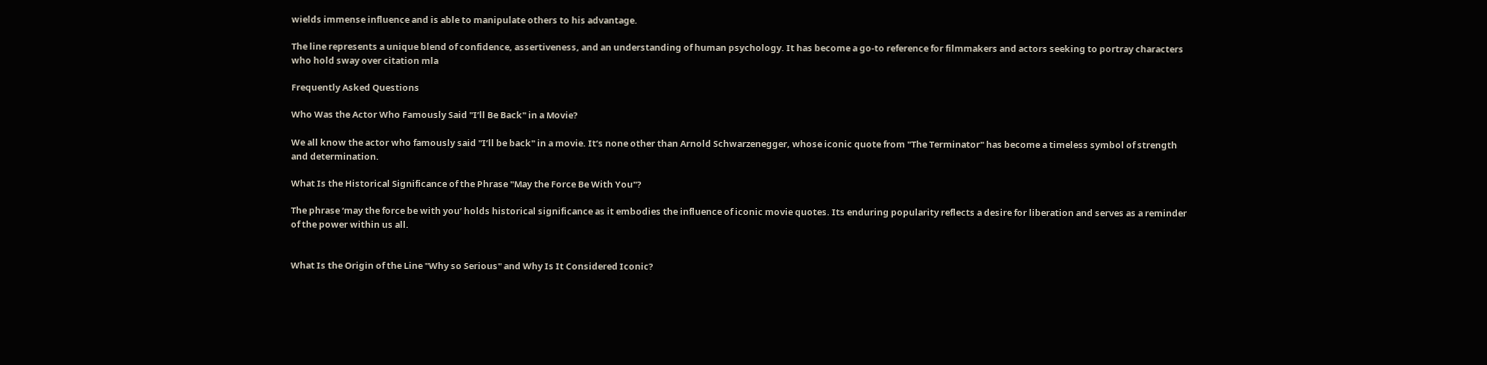wields immense influence and is able to manipulate others to his advantage.

The line represents a unique blend of confidence, assertiveness, and an understanding of human psychology. It has become a go-to reference for filmmakers and actors seeking to portray characters who hold sway over citation mla

Frequently Asked Questions

Who Was the Actor Who Famously Said "I’ll Be Back" in a Movie?

We all know the actor who famously said "I’ll be back" in a movie. It’s none other than Arnold Schwarzenegger, whose iconic quote from "The Terminator" has become a timeless symbol of strength and determination.

What Is the Historical Significance of the Phrase "May the Force Be With You"?

The phrase ‘may the force be with you’ holds historical significance as it embodies the influence of iconic movie quotes. Its enduring popularity reflects a desire for liberation and serves as a reminder of the power within us all.


What Is the Origin of the Line "Why so Serious" and Why Is It Considered Iconic?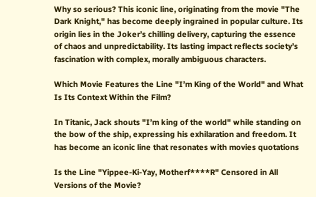Why so serious? This iconic line, originating from the movie "The Dark Knight," has become deeply ingrained in popular culture. Its origin lies in the Joker’s chilling delivery, capturing the essence of chaos and unpredictability. Its lasting impact reflects society’s fascination with complex, morally ambiguous characters.

Which Movie Features the Line "I’m King of the World" and What Is Its Context Within the Film?

In Titanic, Jack shouts "I’m king of the world" while standing on the bow of the ship, expressing his exhilaration and freedom. It has become an iconic line that resonates with movies quotations

Is the Line "Yippee-Ki-Yay, Motherf****R" Censored in All Versions of the Movie?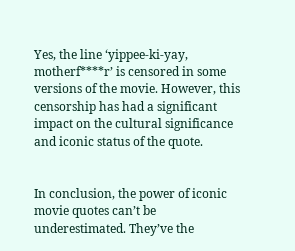Yes, the line ‘yippee-ki-yay, motherf****r’ is censored in some versions of the movie. However, this censorship has had a significant impact on the cultural significance and iconic status of the quote.


In conclusion, the power of iconic movie quotes can’t be underestimated. They’ve the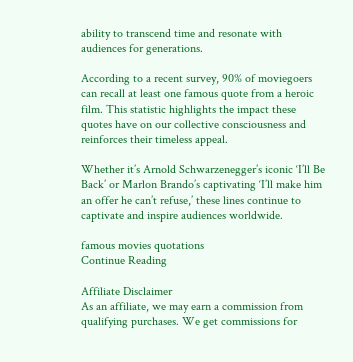ability to transcend time and resonate with audiences for generations.

According to a recent survey, 90% of moviegoers can recall at least one famous quote from a heroic film. This statistic highlights the impact these quotes have on our collective consciousness and reinforces their timeless appeal.

Whether it’s Arnold Schwarzenegger’s iconic ‘I’ll Be Back’ or Marlon Brando’s captivating ‘I’ll make him an offer he can’t refuse,’ these lines continue to captivate and inspire audiences worldwide.

famous movies quotations
Continue Reading

Affiliate Disclaimer
As an affiliate, we may earn a commission from qualifying purchases. We get commissions for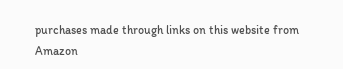purchases made through links on this website from Amazon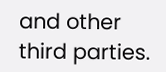and other third parties.